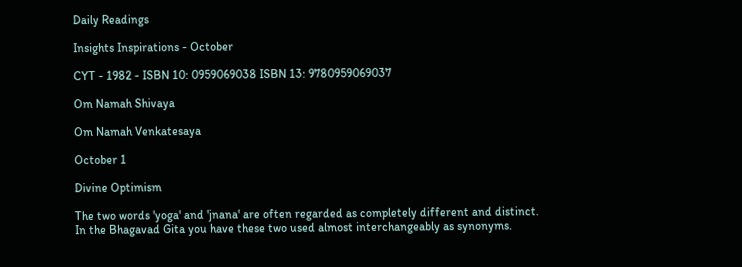Daily Readings

Insights Inspirations - October

CYT - 1982 - ISBN 10: 0959069038 ISBN 13: 9780959069037

Om Namah Shivaya

Om Namah Venkatesaya

October 1

Divine Optimism

The two words 'yoga' and 'jnana' are often regarded as completely different and distinct.
In the Bhagavad Gita you have these two used almost interchangeably as synonyms.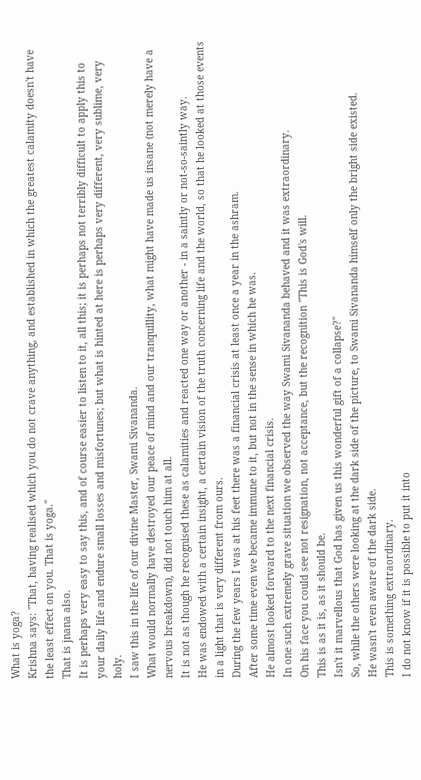What is yoga?
Krishna says: "That, having realised which you do not crave anything, and established in which the greatest calamity doesn't have the least effect on you. That is yoga."
That is jnana also.
It is perhaps very easy to say this, and of course easier to listen to it, all this; it is perhaps not terribly difficult to apply this to your daily life and endure small losses and misfortunes; but what is hinted at here is perhaps very different, very sublime, very holy.
I saw this in the life of our divine Master, Swami Sivananda.
What would normally have destroyed our peace of mind and our tranquillity, what might have made us insane (not merely have a nervous breakdown), did not touch him at all.
It is not as though he recognised these as calamities and reacted one way or another - in a saintly or not-so-saintly way.
He was endowed with a certain insight, a certain vision of the truth concerning life and the world, so that he looked at those events in a light that is very different from ours.
During the few years I was at his feet there was a financial crisis at least once a year in the ashram.
After some time even we became immune to it, but not in the sense in which he was.
He almost looked forward to the next financial crisis.
In one such extremely grave situation we observed the way Swami Sivananda behaved and it was extraordinary.
On his face you could see not resignation, not acceptance, but the recognition "This is God's will.
This is as it is, as it should be.
Isn't it marvellous that God has given us this wonderful gift of a collapse?"
So, while the others were looking at the dark side of the picture, to Swami Sivananda himself only the bright side existed.
He wasn't even aware of the dark side.
This is something extraordinary.
I do not know if it is possible to put it into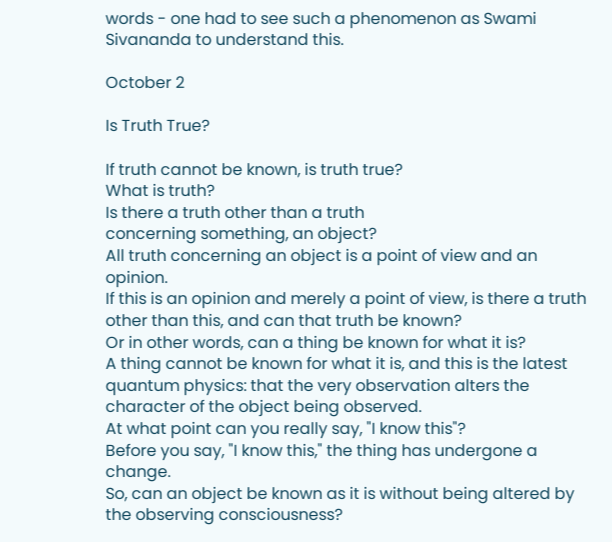words - one had to see such a phenomenon as Swami Sivananda to understand this.

October 2

Is Truth True?

If truth cannot be known, is truth true?
What is truth?
Is there a truth other than a truth
concerning something, an object?
All truth concerning an object is a point of view and an opinion.
If this is an opinion and merely a point of view, is there a truth other than this, and can that truth be known?
Or in other words, can a thing be known for what it is?
A thing cannot be known for what it is, and this is the latest quantum physics: that the very observation alters the character of the object being observed.
At what point can you really say, "I know this"?
Before you say, "I know this," the thing has undergone a change.
So, can an object be known as it is without being altered by the observing consciousness?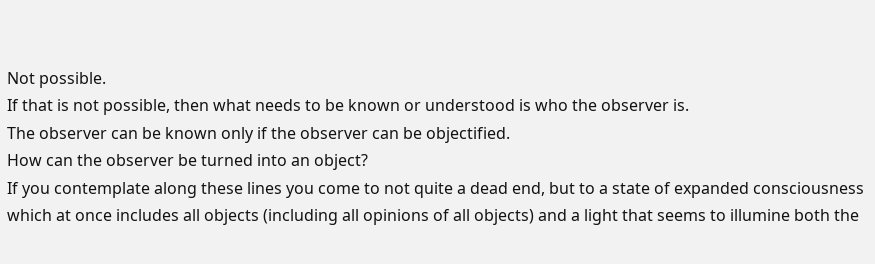Not possible.
If that is not possible, then what needs to be known or understood is who the observer is.
The observer can be known only if the observer can be objectified.
How can the observer be turned into an object?
If you contemplate along these lines you come to not quite a dead end, but to a state of expanded consciousness which at once includes all objects (including all opinions of all objects) and a light that seems to illumine both the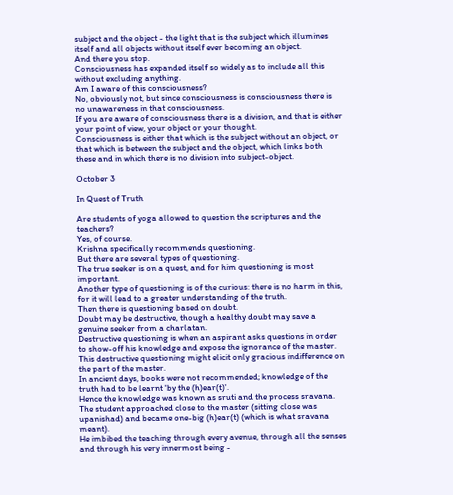subject and the object - the light that is the subject which illumines itself and all objects without itself ever becoming an object.
And there you stop.
Consciousness has expanded itself so widely as to include all this without excluding anything.
Am I aware of this consciousness?
No, obviously not, but since consciousness is consciousness there is no unawareness in that consciousness.
If you are aware of consciousness there is a division, and that is either your point of view, your object or your thought.
Consciousness is either that which is the subject without an object, or that which is between the subject and the object, which links both these and in which there is no division into subject-object.

October 3

In Quest of Truth

Are students of yoga allowed to question the scriptures and the teachers?
Yes, of course.
Krishna specifically recommends questioning.
But there are several types of questioning.
The true seeker is on a quest, and for him questioning is most important.
Another type of questioning is of the curious: there is no harm in this, for it will lead to a greater understanding of the truth.
Then there is questioning based on doubt.
Doubt may be destructive, though a healthy doubt may save a genuine seeker from a charlatan.
Destructive questioning is when an aspirant asks questions in order to show-off his knowledge and expose the ignorance of the master.
This destructive questioning might elicit only gracious indifference on the part of the master.
In ancient days, books were not recommended; knowledge of the truth had to be learnt 'by the (h)ear(t)'.
Hence the knowledge was known as sruti and the process sravana.
The student approached close to the master (sitting close was upanishad) and became one-big (h)ear(t) (which is what sravana meant).
He imbibed the teaching through every avenue, through all the senses and through his very innermost being -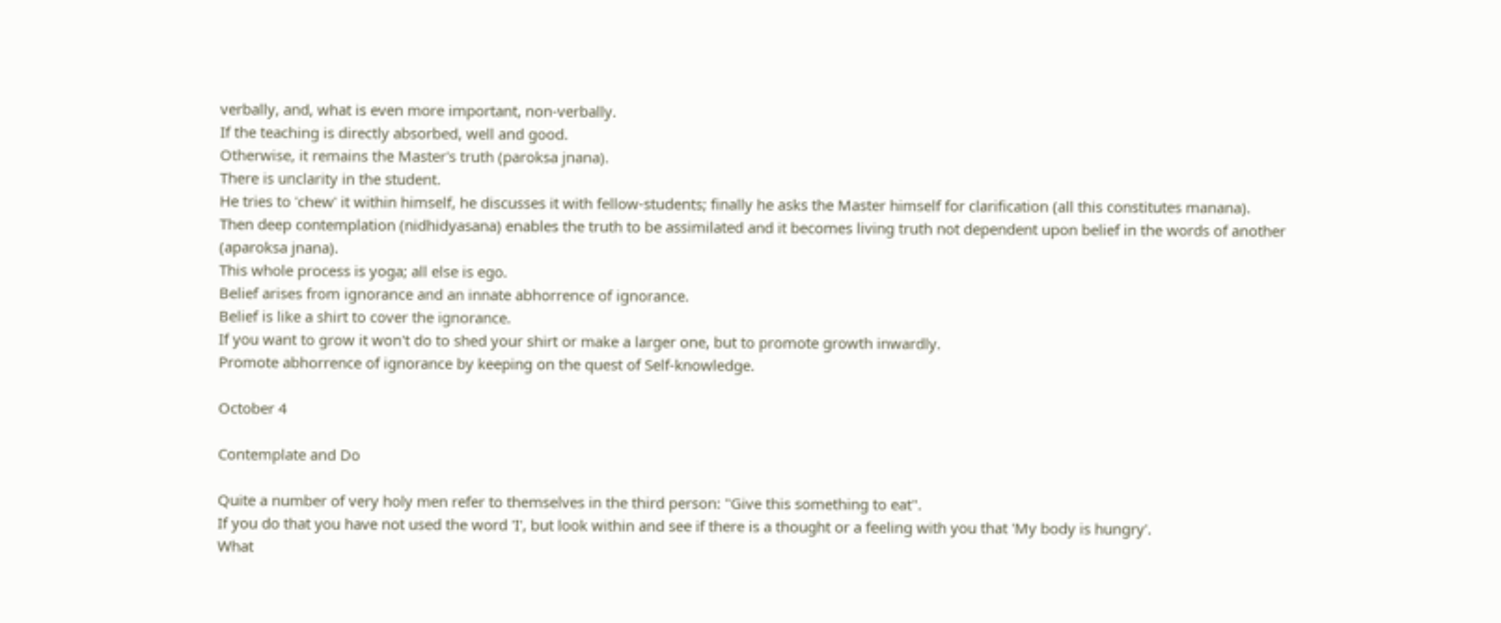verbally, and, what is even more important, non-verbally.
If the teaching is directly absorbed, well and good.
Otherwise, it remains the Master's truth (paroksa jnana).
There is unclarity in the student.
He tries to 'chew' it within himself, he discusses it with fellow-students; finally he asks the Master himself for clarification (all this constitutes manana).
Then deep contemplation (nidhidyasana) enables the truth to be assimilated and it becomes living truth not dependent upon belief in the words of another (aparoksa jnana).
This whole process is yoga; all else is ego.
Belief arises from ignorance and an innate abhorrence of ignorance.
Belief is like a shirt to cover the ignorance.
If you want to grow it won't do to shed your shirt or make a larger one, but to promote growth inwardly.
Promote abhorrence of ignorance by keeping on the quest of Self-knowledge.

October 4

Contemplate and Do

Quite a number of very holy men refer to themselves in the third person: "Give this something to eat".
If you do that you have not used the word 'I', but look within and see if there is a thought or a feeling with you that 'My body is hungry'.
What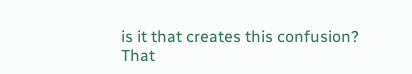is it that creates this confusion?
That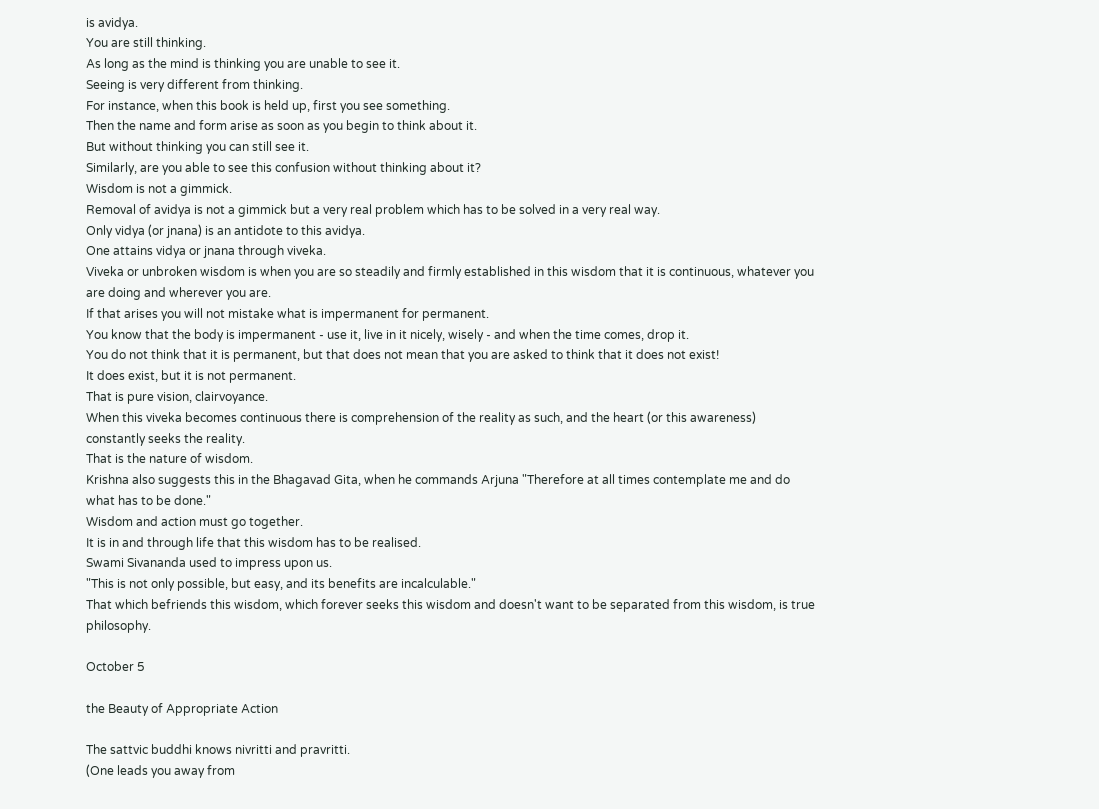is avidya.
You are still thinking.
As long as the mind is thinking you are unable to see it.
Seeing is very different from thinking.
For instance, when this book is held up, first you see something.
Then the name and form arise as soon as you begin to think about it.
But without thinking you can still see it.
Similarly, are you able to see this confusion without thinking about it?
Wisdom is not a gimmick.
Removal of avidya is not a gimmick but a very real problem which has to be solved in a very real way.
Only vidya (or jnana) is an antidote to this avidya.
One attains vidya or jnana through viveka.
Viveka or unbroken wisdom is when you are so steadily and firmly established in this wisdom that it is continuous, whatever you are doing and wherever you are.
If that arises you will not mistake what is impermanent for permanent.
You know that the body is impermanent - use it, live in it nicely, wisely - and when the time comes, drop it.
You do not think that it is permanent, but that does not mean that you are asked to think that it does not exist!
It does exist, but it is not permanent.
That is pure vision, clairvoyance.
When this viveka becomes continuous there is comprehension of the reality as such, and the heart (or this awareness) constantly seeks the reality.
That is the nature of wisdom.
Krishna also suggests this in the Bhagavad Gita, when he commands Arjuna "Therefore at all times contemplate me and do what has to be done."
Wisdom and action must go together.
It is in and through life that this wisdom has to be realised.
Swami Sivananda used to impress upon us.
"This is not only possible, but easy, and its benefits are incalculable."
That which befriends this wisdom, which forever seeks this wisdom and doesn't want to be separated from this wisdom, is true philosophy.

October 5

the Beauty of Appropriate Action

The sattvic buddhi knows nivritti and pravritti.
(One leads you away from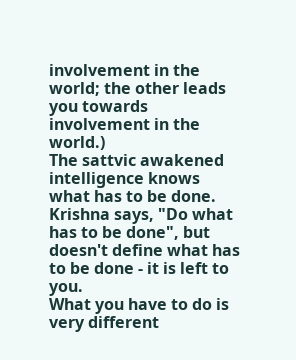involvement in the world; the other leads you towards involvement in the world.)
The sattvic awakened intelligence knows what has to be done.
Krishna says, "Do what has to be done", but doesn't define what has to be done - it is left to you.
What you have to do is very different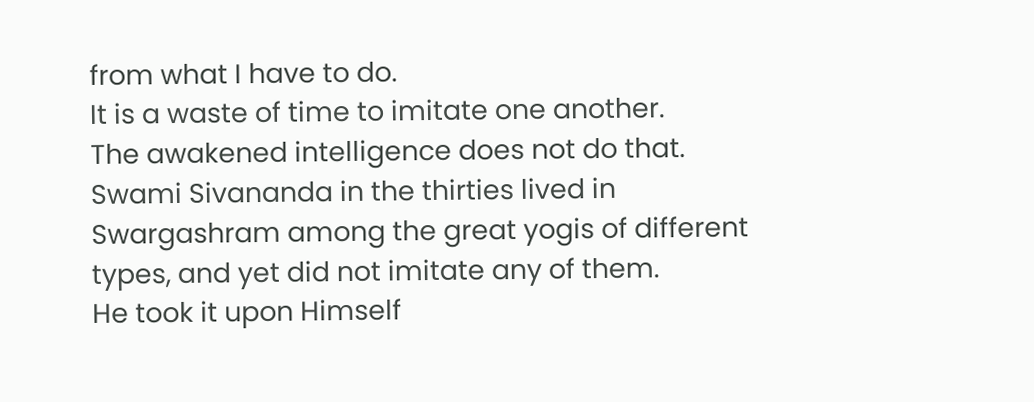from what I have to do.
It is a waste of time to imitate one another.
The awakened intelligence does not do that.
Swami Sivananda in the thirties lived in Swargashram among the great yogis of different types, and yet did not imitate any of them.
He took it upon Himself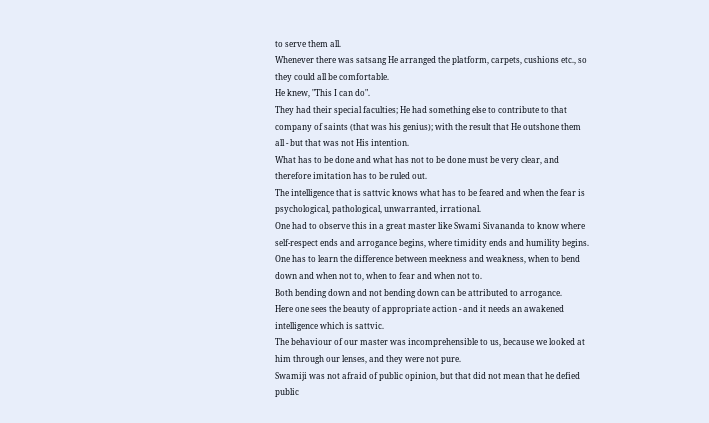to serve them all.
Whenever there was satsang He arranged the platform, carpets, cushions etc., so they could all be comfortable.
He knew, "This I can do".
They had their special faculties; He had something else to contribute to that company of saints (that was his genius); with the result that He outshone them all - but that was not His intention.
What has to be done and what has not to be done must be very clear, and therefore imitation has to be ruled out.
The intelligence that is sattvic knows what has to be feared and when the fear is psychological, pathological, unwarranted, irrational.
One had to observe this in a great master like Swami Sivananda to know where self-respect ends and arrogance begins, where timidity ends and humility begins.
One has to learn the difference between meekness and weakness, when to bend down and when not to, when to fear and when not to.
Both bending down and not bending down can be attributed to arrogance.
Here one sees the beauty of appropriate action - and it needs an awakened intelligence which is sattvic.
The behaviour of our master was incomprehensible to us, because we looked at him through our lenses, and they were not pure.
Swamiji was not afraid of public opinion, but that did not mean that he defied public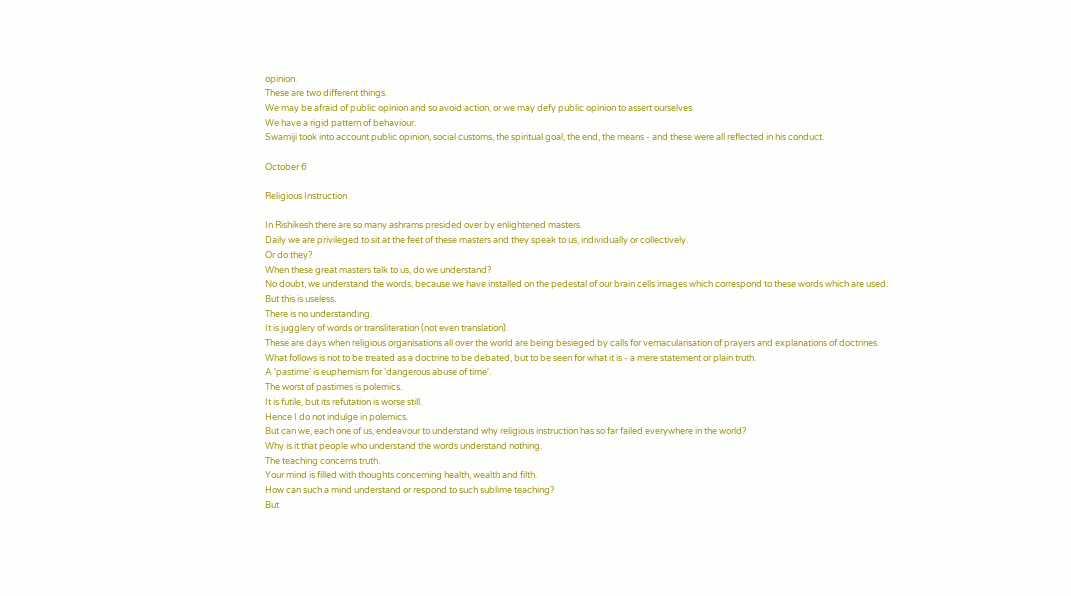opinion.
These are two different things.
We may be afraid of public opinion and so avoid action, or we may defy public opinion to assert ourselves.
We have a rigid pattern of behaviour.
Swamiji took into account public opinion, social customs, the spiritual goal, the end, the means - and these were all reflected in his conduct.

October 6

Religious Instruction

In Rishikesh there are so many ashrams presided over by enlightened masters.
Daily we are privileged to sit at the feet of these masters and they speak to us, individually or collectively.
Or do they?
When these great masters talk to us, do we understand?
No doubt, we understand the words, because we have installed on the pedestal of our brain cells images which correspond to these words which are used.
But this is useless.
There is no understanding.
It is jugglery of words or transliteration (not even translation).
These are days when religious organisations all over the world are being besieged by calls for vernacularisation of prayers and explanations of doctrines.
What follows is not to be treated as a doctrine to be debated, but to be seen for what it is - a mere statement or plain truth.
A 'pastime' is euphemism for 'dangerous abuse of time'.
The worst of pastimes is polemics.
It is futile, but its refutation is worse still.
Hence I do not indulge in polemics.
But can we, each one of us, endeavour to understand why religious instruction has so far failed everywhere in the world?
Why is it that people who understand the words understand nothing.
The teaching concerns truth.
Your mind is filled with thoughts concerning health, wealth and filth.
How can such a mind understand or respond to such sublime teaching?
But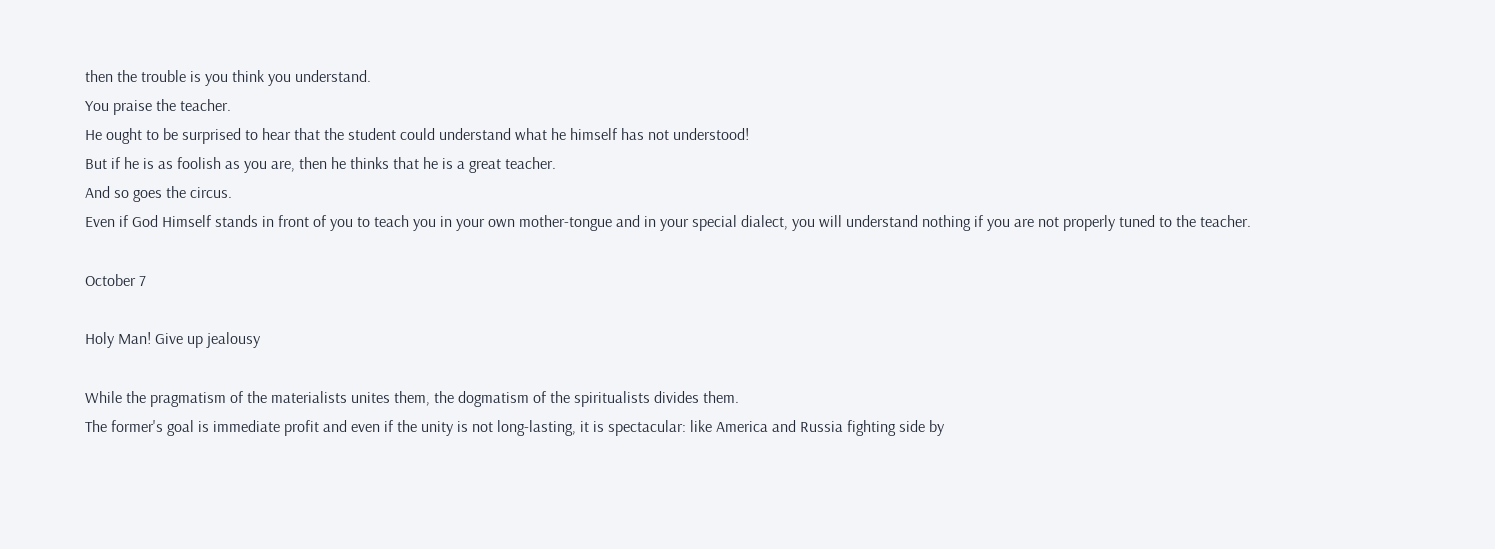then the trouble is you think you understand.
You praise the teacher.
He ought to be surprised to hear that the student could understand what he himself has not understood!
But if he is as foolish as you are, then he thinks that he is a great teacher.
And so goes the circus.
Even if God Himself stands in front of you to teach you in your own mother-tongue and in your special dialect, you will understand nothing if you are not properly tuned to the teacher.

October 7

Holy Man! Give up jealousy

While the pragmatism of the materialists unites them, the dogmatism of the spiritualists divides them.
The former's goal is immediate profit and even if the unity is not long-lasting, it is spectacular: like America and Russia fighting side by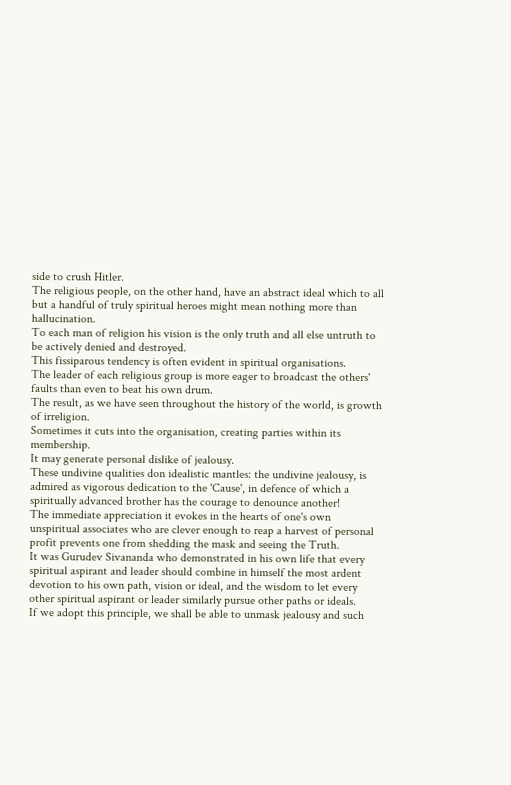side to crush Hitler.
The religious people, on the other hand, have an abstract ideal which to all but a handful of truly spiritual heroes might mean nothing more than hallucination.
To each man of religion his vision is the only truth and all else untruth to be actively denied and destroyed.
This fissiparous tendency is often evident in spiritual organisations.
The leader of each religious group is more eager to broadcast the others' faults than even to beat his own drum.
The result, as we have seen throughout the history of the world, is growth of irreligion.
Sometimes it cuts into the organisation, creating parties within its membership.
It may generate personal dislike of jealousy.
These undivine qualities don idealistic mantles: the undivine jealousy, is admired as vigorous dedication to the 'Cause', in defence of which a spiritually advanced brother has the courage to denounce another!
The immediate appreciation it evokes in the hearts of one's own unspiritual associates who are clever enough to reap a harvest of personal profit prevents one from shedding the mask and seeing the Truth.
It was Gurudev Sivananda who demonstrated in his own life that every spiritual aspirant and leader should combine in himself the most ardent devotion to his own path, vision or ideal, and the wisdom to let every other spiritual aspirant or leader similarly pursue other paths or ideals.
If we adopt this principle, we shall be able to unmask jealousy and such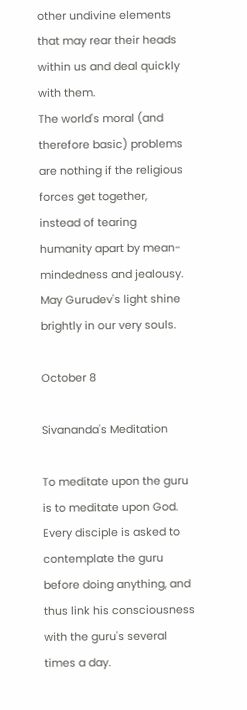other undivine elements that may rear their heads within us and deal quickly with them.
The world's moral (and therefore basic) problems are nothing if the religious forces get together, instead of tearing humanity apart by mean-mindedness and jealousy.
May Gurudev's light shine brightly in our very souls.

October 8

Sivananda's Meditation

To meditate upon the guru is to meditate upon God.
Every disciple is asked to contemplate the guru before doing anything, and thus link his consciousness with the guru's several times a day.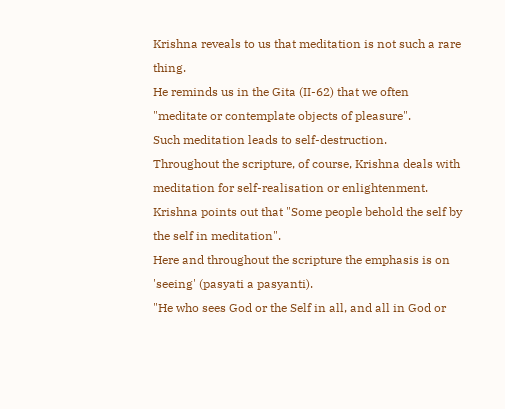Krishna reveals to us that meditation is not such a rare thing.
He reminds us in the Gita (II-62) that we often "meditate or contemplate objects of pleasure".
Such meditation leads to self-destruction.
Throughout the scripture, of course, Krishna deals with meditation for self-realisation or enlightenment. Krishna points out that "Some people behold the self by the self in meditation".
Here and throughout the scripture the emphasis is on 'seeing' (pasyati a pasyanti).
"He who sees God or the Self in all, and all in God or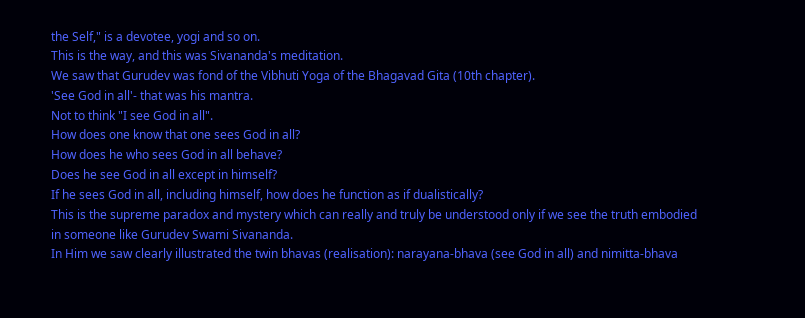the Self," is a devotee, yogi and so on.
This is the way, and this was Sivananda's meditation.
We saw that Gurudev was fond of the Vibhuti Yoga of the Bhagavad Gita (10th chapter).
'See God in all'- that was his mantra.
Not to think "I see God in all".
How does one know that one sees God in all?
How does he who sees God in all behave?
Does he see God in all except in himself?
If he sees God in all, including himself, how does he function as if dualistically?
This is the supreme paradox and mystery which can really and truly be understood only if we see the truth embodied in someone like Gurudev Swami Sivananda.
In Him we saw clearly illustrated the twin bhavas (realisation): narayana-bhava (see God in all) and nimitta-bhava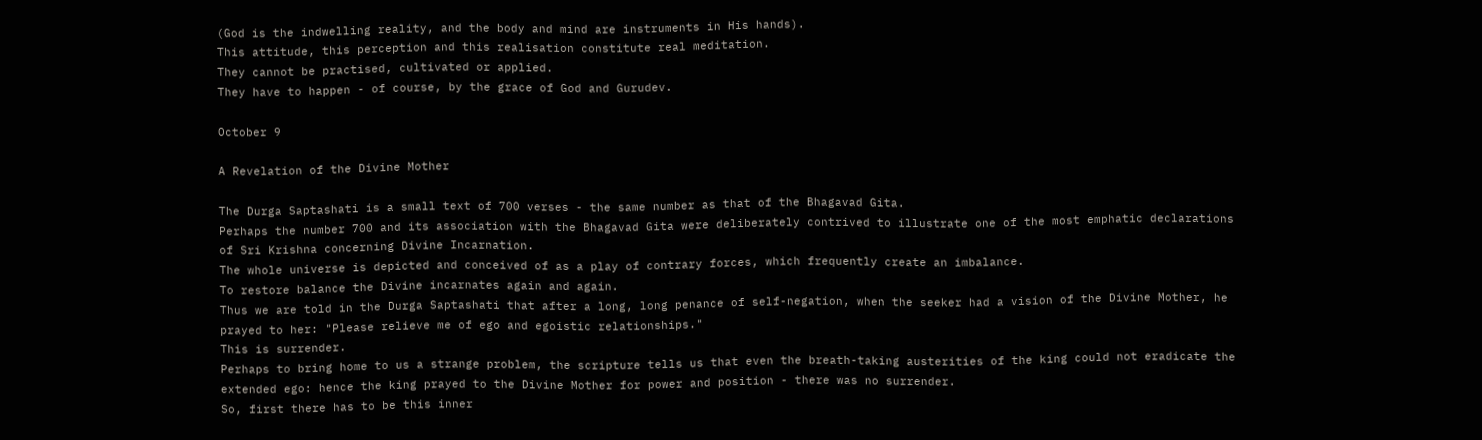(God is the indwelling reality, and the body and mind are instruments in His hands).
This attitude, this perception and this realisation constitute real meditation.
They cannot be practised, cultivated or applied.
They have to happen - of course, by the grace of God and Gurudev.

October 9

A Revelation of the Divine Mother

The Durga Saptashati is a small text of 700 verses - the same number as that of the Bhagavad Gita.
Perhaps the number 700 and its association with the Bhagavad Gita were deliberately contrived to illustrate one of the most emphatic declarations of Sri Krishna concerning Divine Incarnation.
The whole universe is depicted and conceived of as a play of contrary forces, which frequently create an imbalance.
To restore balance the Divine incarnates again and again.
Thus we are told in the Durga Saptashati that after a long, long penance of self-negation, when the seeker had a vision of the Divine Mother, he prayed to her: "Please relieve me of ego and egoistic relationships."
This is surrender.
Perhaps to bring home to us a strange problem, the scripture tells us that even the breath-taking austerities of the king could not eradicate the extended ego: hence the king prayed to the Divine Mother for power and position - there was no surrender.
So, first there has to be this inner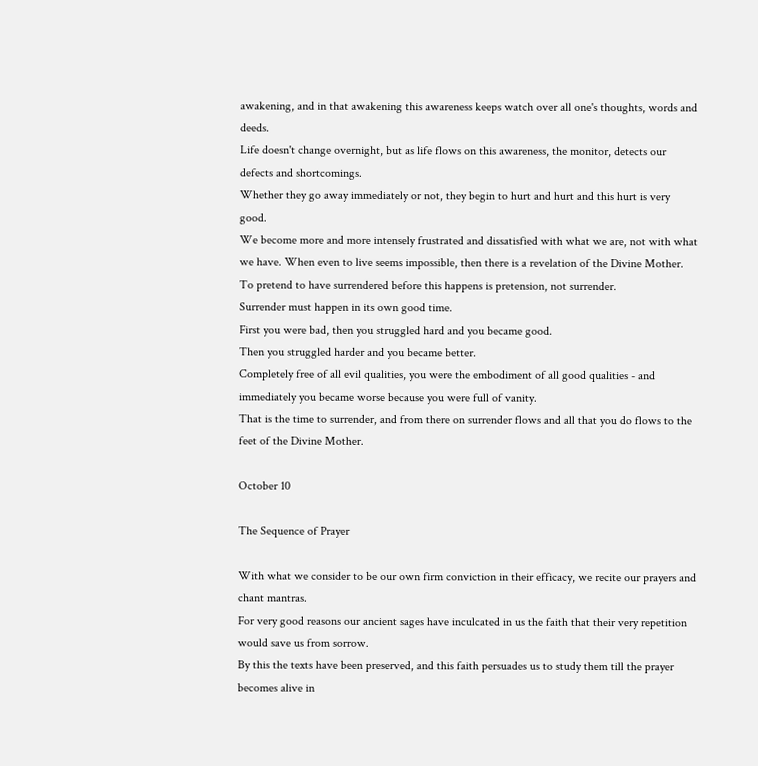awakening, and in that awakening this awareness keeps watch over all one's thoughts, words and deeds.
Life doesn't change overnight, but as life flows on this awareness, the monitor, detects our defects and shortcomings.
Whether they go away immediately or not, they begin to hurt and hurt and this hurt is very good.
We become more and more intensely frustrated and dissatisfied with what we are, not with what we have. When even to live seems impossible, then there is a revelation of the Divine Mother.
To pretend to have surrendered before this happens is pretension, not surrender.
Surrender must happen in its own good time.
First you were bad, then you struggled hard and you became good.
Then you struggled harder and you became better.
Completely free of all evil qualities, you were the embodiment of all good qualities - and immediately you became worse because you were full of vanity.
That is the time to surrender, and from there on surrender flows and all that you do flows to the feet of the Divine Mother.

October 10

The Sequence of Prayer

With what we consider to be our own firm conviction in their efficacy, we recite our prayers and chant mantras.
For very good reasons our ancient sages have inculcated in us the faith that their very repetition would save us from sorrow.
By this the texts have been preserved, and this faith persuades us to study them till the prayer becomes alive in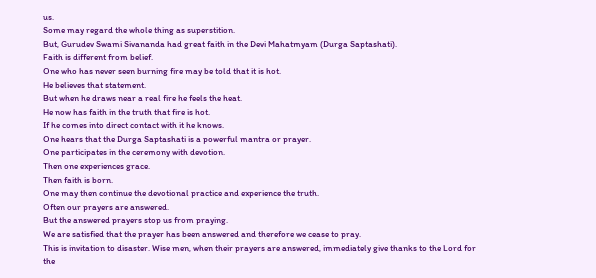us.
Some may regard the whole thing as superstition.
But, Gurudev Swami Sivananda had great faith in the Devi Mahatmyam (Durga Saptashati).
Faith is different from belief.
One who has never seen burning fire may be told that it is hot.
He believes that statement.
But when he draws near a real fire he feels the heat.
He now has faith in the truth that fire is hot.
If he comes into direct contact with it he knows.
One hears that the Durga Saptashati is a powerful mantra or prayer.
One participates in the ceremony with devotion.
Then one experiences grace.
Then faith is born.
One may then continue the devotional practice and experience the truth.
Often our prayers are answered.
But the answered prayers stop us from praying.
We are satisfied that the prayer has been answered and therefore we cease to pray.
This is invitation to disaster. Wise men, when their prayers are answered, immediately give thanks to the Lord for the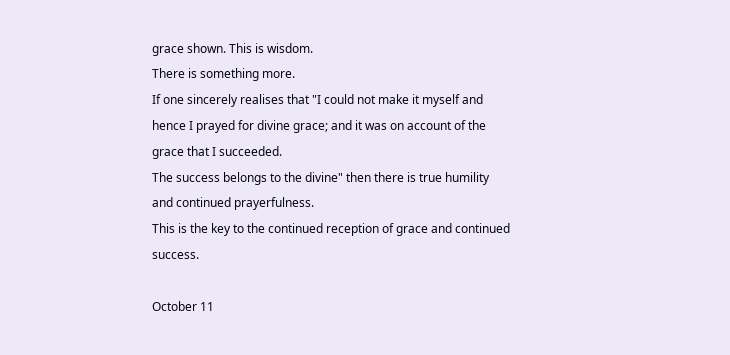grace shown. This is wisdom.
There is something more.
If one sincerely realises that "I could not make it myself and hence I prayed for divine grace; and it was on account of the grace that I succeeded.
The success belongs to the divine" then there is true humility and continued prayerfulness.
This is the key to the continued reception of grace and continued success.

October 11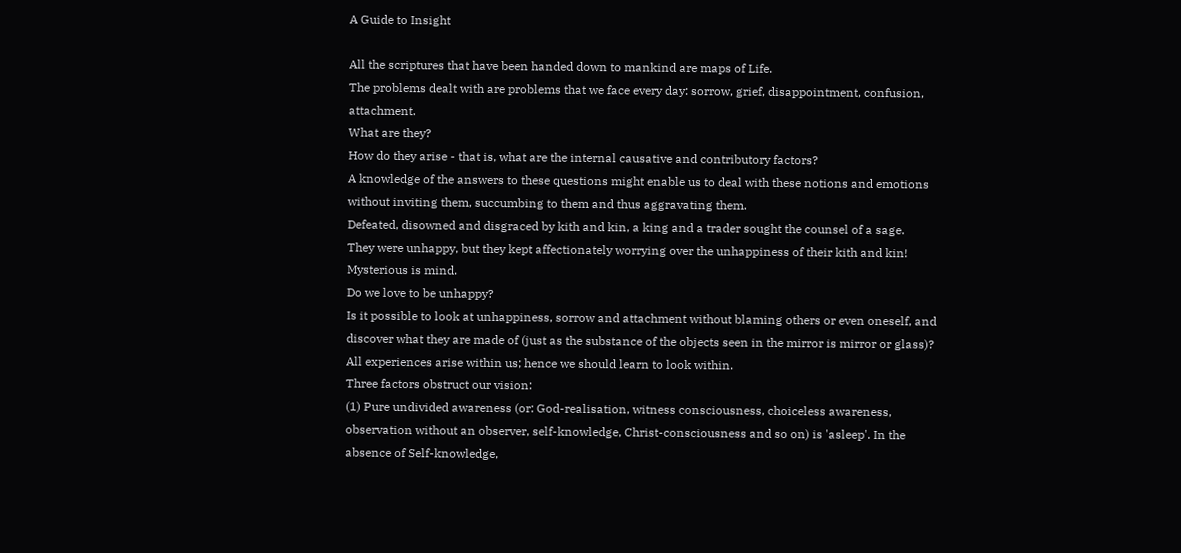A Guide to Insight

All the scriptures that have been handed down to mankind are maps of Life.
The problems dealt with are problems that we face every day: sorrow, grief, disappointment, confusion, attachment.
What are they?
How do they arise - that is, what are the internal causative and contributory factors?
A knowledge of the answers to these questions might enable us to deal with these notions and emotions without inviting them, succumbing to them and thus aggravating them.
Defeated, disowned and disgraced by kith and kin, a king and a trader sought the counsel of a sage.
They were unhappy, but they kept affectionately worrying over the unhappiness of their kith and kin! Mysterious is mind.
Do we love to be unhappy?
Is it possible to look at unhappiness, sorrow and attachment without blaming others or even oneself, and discover what they are made of (just as the substance of the objects seen in the mirror is mirror or glass)?
All experiences arise within us; hence we should learn to look within.
Three factors obstruct our vision:
(1) Pure undivided awareness (or: God-realisation, witness consciousness, choiceless awareness, observation without an observer, self-knowledge, Christ-consciousness and so on) is 'asleep'. In the absence of Self-knowledge,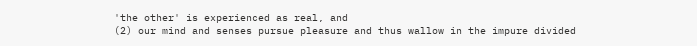'the other' is experienced as real, and
(2) our mind and senses pursue pleasure and thus wallow in the impure divided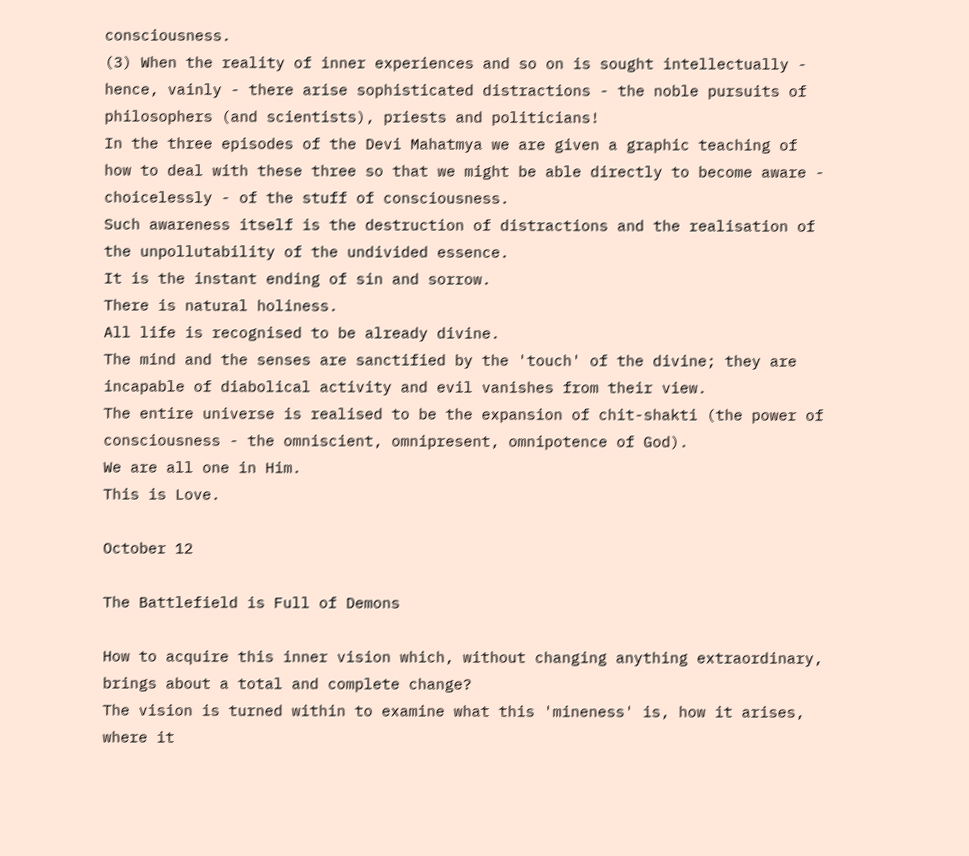consciousness.
(3) When the reality of inner experiences and so on is sought intellectually - hence, vainly - there arise sophisticated distractions - the noble pursuits of philosophers (and scientists), priests and politicians!
In the three episodes of the Devi Mahatmya we are given a graphic teaching of how to deal with these three so that we might be able directly to become aware - choicelessly - of the stuff of consciousness.
Such awareness itself is the destruction of distractions and the realisation of the unpollutability of the undivided essence.
It is the instant ending of sin and sorrow.
There is natural holiness.
All life is recognised to be already divine.
The mind and the senses are sanctified by the 'touch' of the divine; they are incapable of diabolical activity and evil vanishes from their view.
The entire universe is realised to be the expansion of chit-shakti (the power of consciousness - the omniscient, omnipresent, omnipotence of God).
We are all one in Him.
This is Love.

October 12

The Battlefield is Full of Demons

How to acquire this inner vision which, without changing anything extraordinary, brings about a total and complete change?
The vision is turned within to examine what this 'mineness' is, how it arises, where it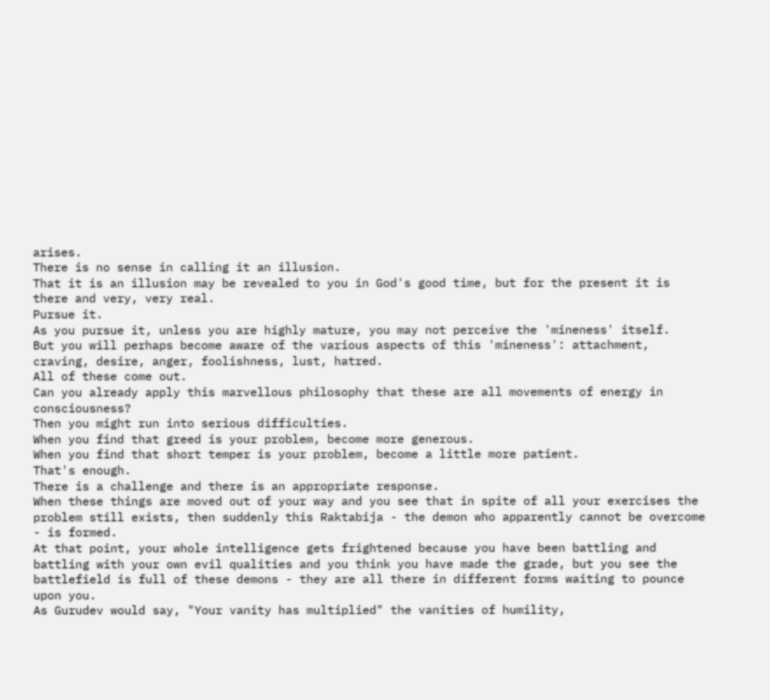arises.
There is no sense in calling it an illusion.
That it is an illusion may be revealed to you in God's good time, but for the present it is there and very, very real.
Pursue it.
As you pursue it, unless you are highly mature, you may not perceive the 'mineness' itself.
But you will perhaps become aware of the various aspects of this 'mineness': attachment, craving, desire, anger, foolishness, lust, hatred.
All of these come out.
Can you already apply this marvellous philosophy that these are all movements of energy in consciousness?
Then you might run into serious difficulties.
When you find that greed is your problem, become more generous.
When you find that short temper is your problem, become a little more patient.
That's enough.
There is a challenge and there is an appropriate response.
When these things are moved out of your way and you see that in spite of all your exercises the problem still exists, then suddenly this Raktabija - the demon who apparently cannot be overcome - is formed.
At that point, your whole intelligence gets frightened because you have been battling and battling with your own evil qualities and you think you have made the grade, but you see the battlefield is full of these demons - they are all there in different forms waiting to pounce upon you.
As Gurudev would say, "Your vanity has multiplied" the vanities of humility,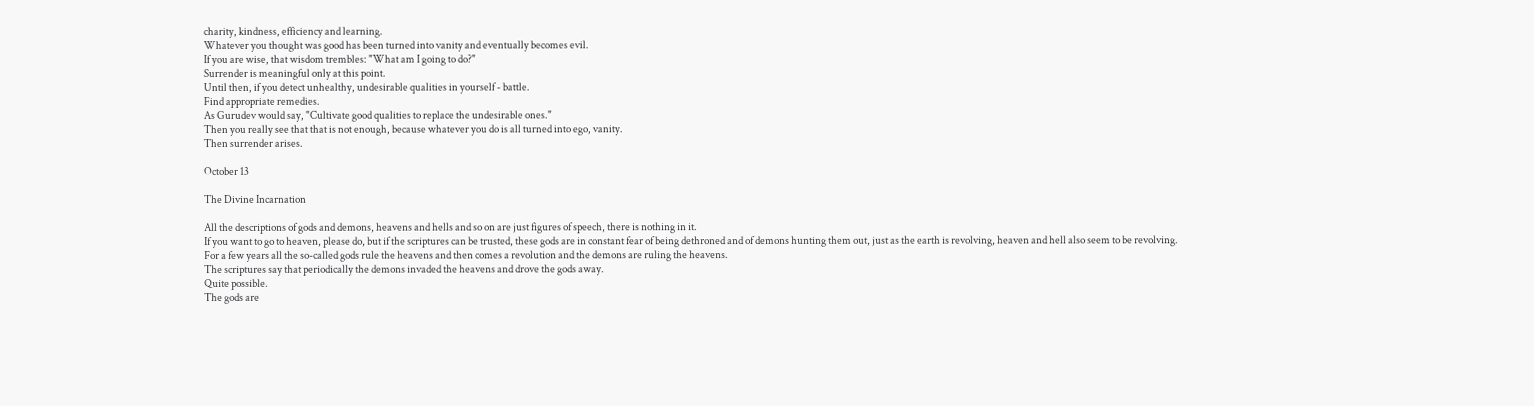charity, kindness, efficiency and learning.
Whatever you thought was good has been turned into vanity and eventually becomes evil.
If you are wise, that wisdom trembles: "What am I going to do?"
Surrender is meaningful only at this point.
Until then, if you detect unhealthy, undesirable qualities in yourself - battle.
Find appropriate remedies.
As Gurudev would say, "Cultivate good qualities to replace the undesirable ones."
Then you really see that that is not enough, because whatever you do is all turned into ego, vanity.
Then surrender arises.

October 13

The Divine Incarnation

All the descriptions of gods and demons, heavens and hells and so on are just figures of speech, there is nothing in it.
If you want to go to heaven, please do, but if the scriptures can be trusted, these gods are in constant fear of being dethroned and of demons hunting them out, just as the earth is revolving, heaven and hell also seem to be revolving.
For a few years all the so-called gods rule the heavens and then comes a revolution and the demons are ruling the heavens.
The scriptures say that periodically the demons invaded the heavens and drove the gods away.
Quite possible.
The gods are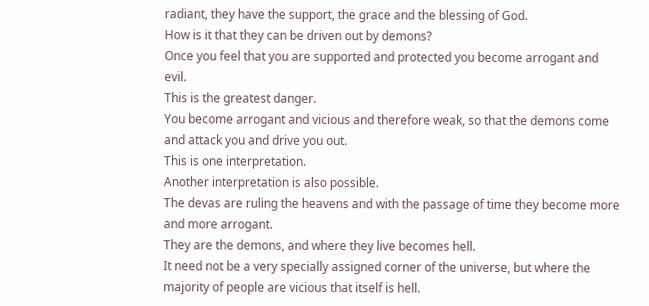radiant, they have the support, the grace and the blessing of God.
How is it that they can be driven out by demons?
Once you feel that you are supported and protected you become arrogant and evil.
This is the greatest danger.
You become arrogant and vicious and therefore weak, so that the demons come and attack you and drive you out.
This is one interpretation.
Another interpretation is also possible.
The devas are ruling the heavens and with the passage of time they become more and more arrogant.
They are the demons, and where they live becomes hell.
It need not be a very specially assigned corner of the universe, but where the majority of people are vicious that itself is hell.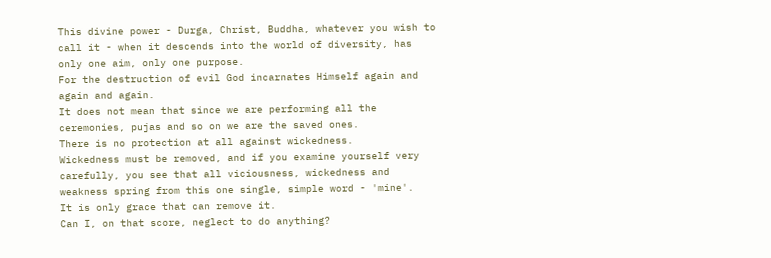This divine power - Durga, Christ, Buddha, whatever you wish to call it - when it descends into the world of diversity, has only one aim, only one purpose.
For the destruction of evil God incarnates Himself again and again and again.
It does not mean that since we are performing all the ceremonies, pujas and so on we are the saved ones.
There is no protection at all against wickedness.
Wickedness must be removed, and if you examine yourself very carefully, you see that all viciousness, wickedness and weakness spring from this one single, simple word - 'mine'.
It is only grace that can remove it.
Can I, on that score, neglect to do anything?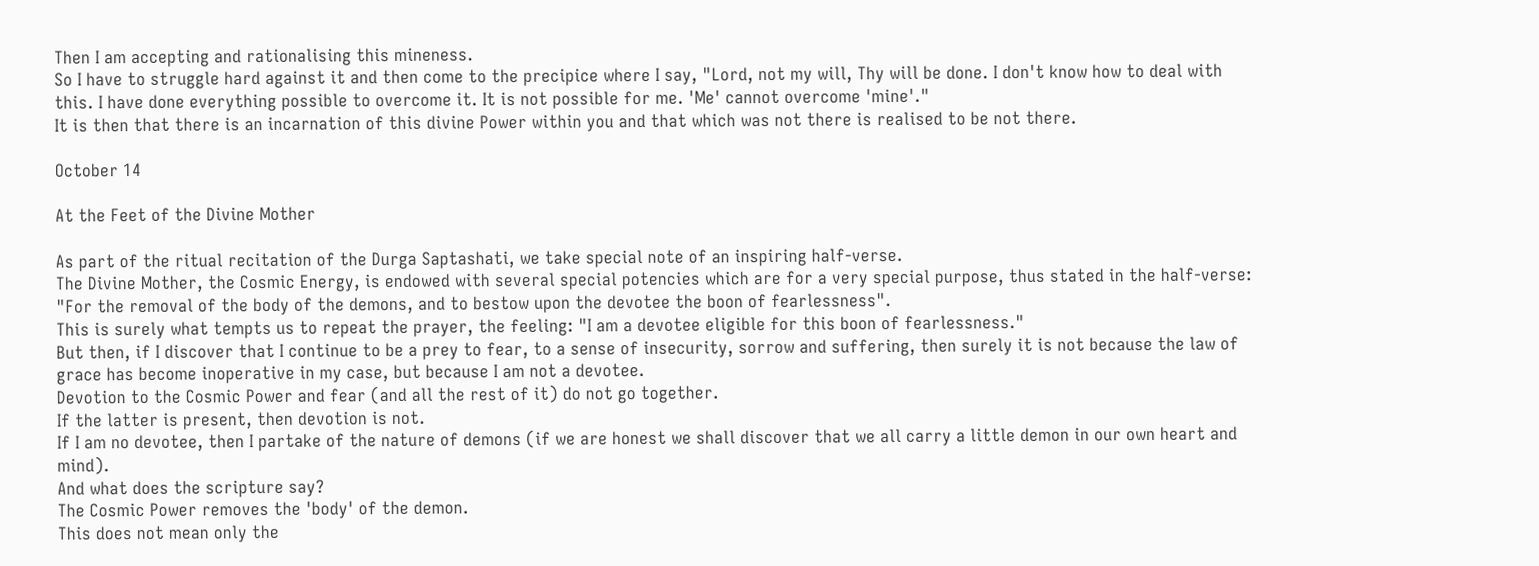Then I am accepting and rationalising this mineness.
So I have to struggle hard against it and then come to the precipice where I say, "Lord, not my will, Thy will be done. I don't know how to deal with this. I have done everything possible to overcome it. It is not possible for me. 'Me' cannot overcome 'mine'."
It is then that there is an incarnation of this divine Power within you and that which was not there is realised to be not there.

October 14

At the Feet of the Divine Mother

As part of the ritual recitation of the Durga Saptashati, we take special note of an inspiring half-verse.
The Divine Mother, the Cosmic Energy, is endowed with several special potencies which are for a very special purpose, thus stated in the half-verse: "For the removal of the body of the demons, and to bestow upon the devotee the boon of fearlessness".
This is surely what tempts us to repeat the prayer, the feeling: "I am a devotee eligible for this boon of fearlessness."
But then, if I discover that I continue to be a prey to fear, to a sense of insecurity, sorrow and suffering, then surely it is not because the law of grace has become inoperative in my case, but because I am not a devotee.
Devotion to the Cosmic Power and fear (and all the rest of it) do not go together.
If the latter is present, then devotion is not.
If I am no devotee, then I partake of the nature of demons (if we are honest we shall discover that we all carry a little demon in our own heart and mind).
And what does the scripture say?
The Cosmic Power removes the 'body' of the demon.
This does not mean only the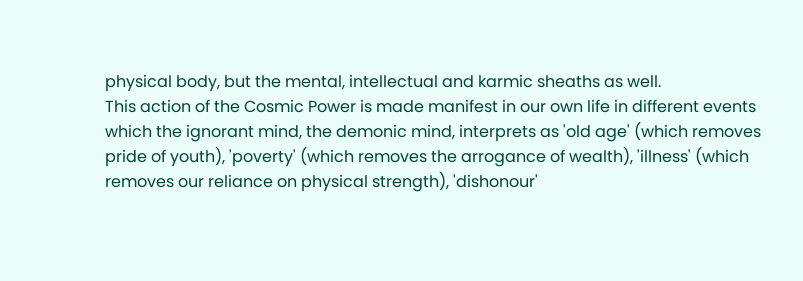physical body, but the mental, intellectual and karmic sheaths as well.
This action of the Cosmic Power is made manifest in our own life in different events which the ignorant mind, the demonic mind, interprets as 'old age' (which removes pride of youth), 'poverty' (which removes the arrogance of wealth), 'illness' (which removes our reliance on physical strength), 'dishonour'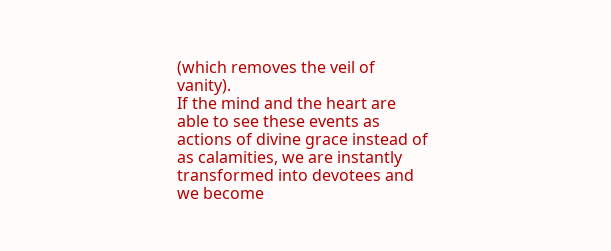(which removes the veil of vanity).
If the mind and the heart are able to see these events as actions of divine grace instead of as calamities, we are instantly transformed into devotees and we become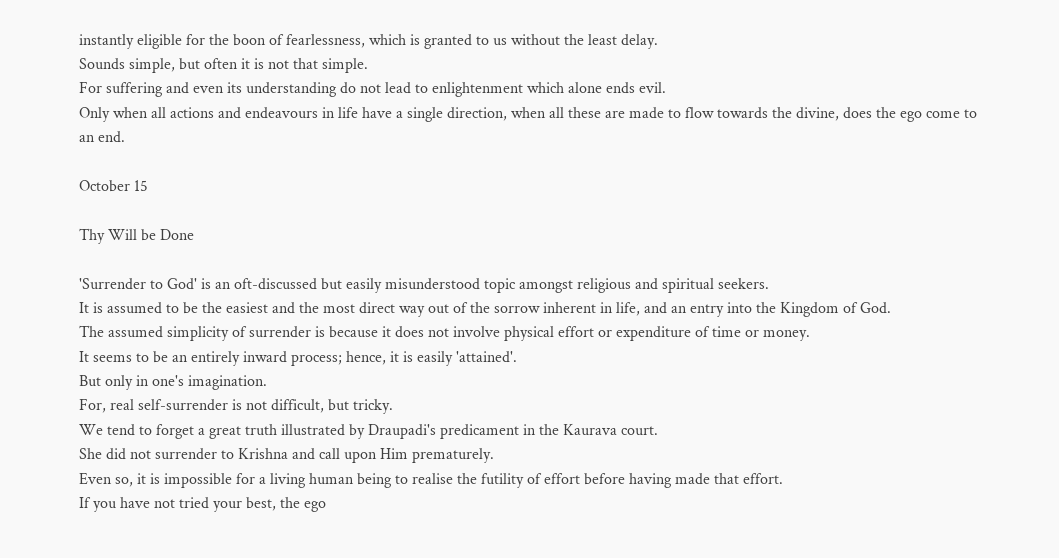instantly eligible for the boon of fearlessness, which is granted to us without the least delay.
Sounds simple, but often it is not that simple.
For suffering and even its understanding do not lead to enlightenment which alone ends evil.
Only when all actions and endeavours in life have a single direction, when all these are made to flow towards the divine, does the ego come to an end.

October 15

Thy Will be Done

'Surrender to God' is an oft-discussed but easily misunderstood topic amongst religious and spiritual seekers.
It is assumed to be the easiest and the most direct way out of the sorrow inherent in life, and an entry into the Kingdom of God.
The assumed simplicity of surrender is because it does not involve physical effort or expenditure of time or money.
It seems to be an entirely inward process; hence, it is easily 'attained'.
But only in one's imagination.
For, real self-surrender is not difficult, but tricky.
We tend to forget a great truth illustrated by Draupadi's predicament in the Kaurava court.
She did not surrender to Krishna and call upon Him prematurely.
Even so, it is impossible for a living human being to realise the futility of effort before having made that effort.
If you have not tried your best, the ego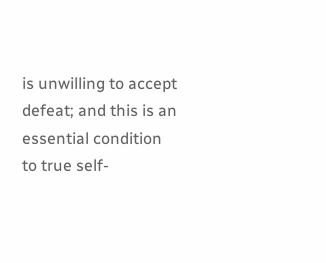is unwilling to accept defeat; and this is an essential condition to true self-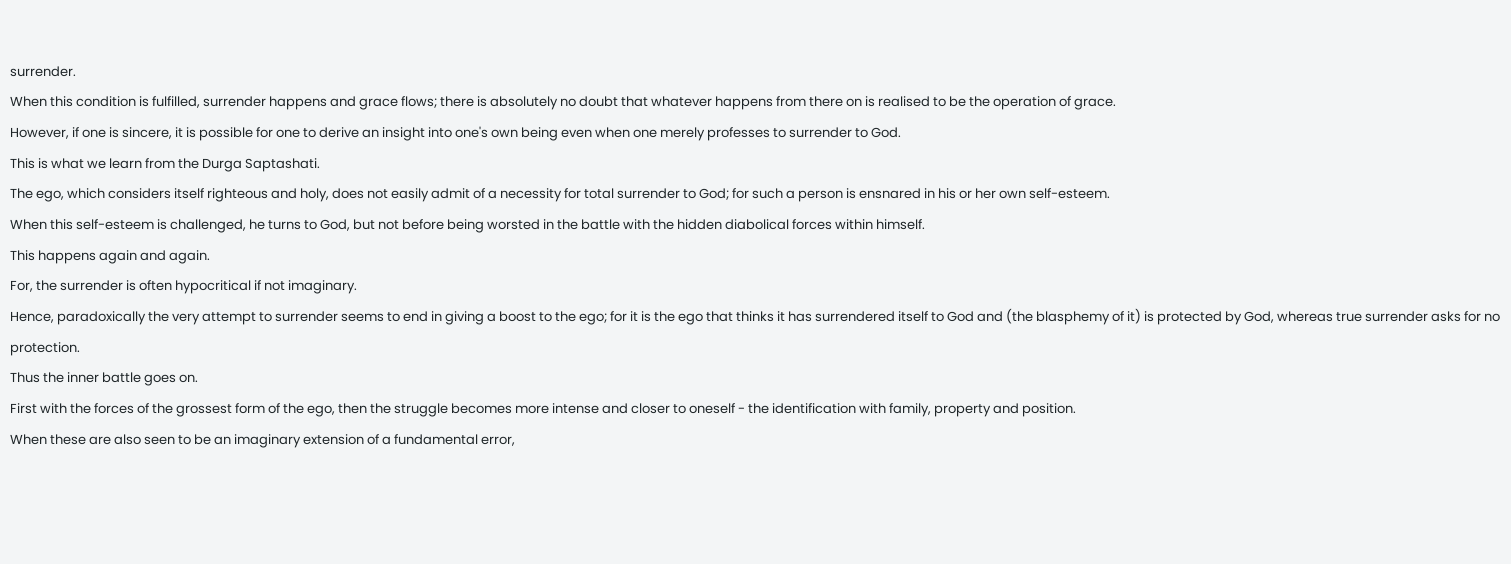surrender.
When this condition is fulfilled, surrender happens and grace flows; there is absolutely no doubt that whatever happens from there on is realised to be the operation of grace.
However, if one is sincere, it is possible for one to derive an insight into one's own being even when one merely professes to surrender to God.
This is what we learn from the Durga Saptashati.
The ego, which considers itself righteous and holy, does not easily admit of a necessity for total surrender to God; for such a person is ensnared in his or her own self-esteem.
When this self-esteem is challenged, he turns to God, but not before being worsted in the battle with the hidden diabolical forces within himself.
This happens again and again.
For, the surrender is often hypocritical if not imaginary.
Hence, paradoxically the very attempt to surrender seems to end in giving a boost to the ego; for it is the ego that thinks it has surrendered itself to God and (the blasphemy of it) is protected by God, whereas true surrender asks for no protection.
Thus the inner battle goes on.
First with the forces of the grossest form of the ego, then the struggle becomes more intense and closer to oneself - the identification with family, property and position.
When these are also seen to be an imaginary extension of a fundamental error,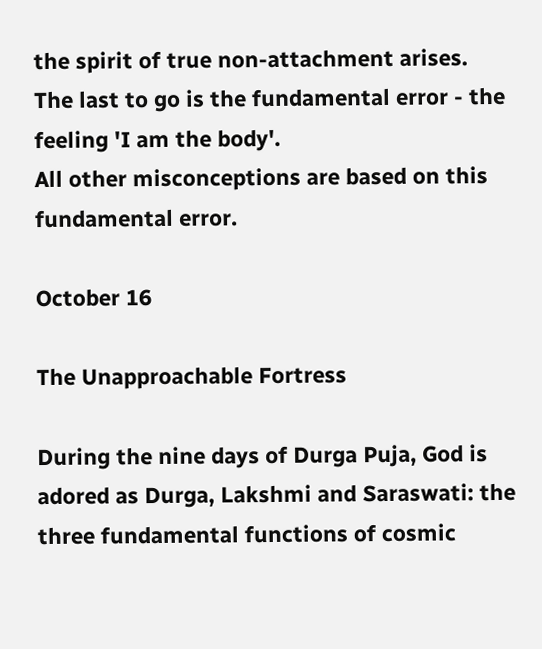the spirit of true non-attachment arises.
The last to go is the fundamental error - the feeling 'I am the body'.
All other misconceptions are based on this fundamental error.

October 16

The Unapproachable Fortress

During the nine days of Durga Puja, God is adored as Durga, Lakshmi and Saraswati: the three fundamental functions of cosmic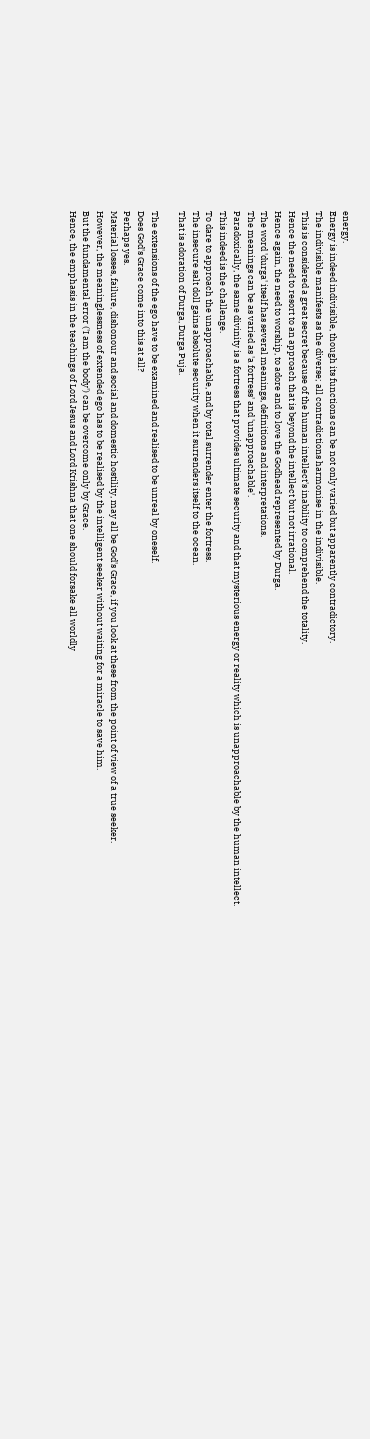energy.
Energy is indeed indivisible, though its functions can be not only varied but apparently contradictory.
The indivisible manifests as the diverse; all contradictions harmonise in the indivisible.
This is considered a great secret because of the human intellect's inability to comprehend the totality.
Hence the need to resort to an approach that is beyond the intellect but not irrational.
Hence again, the need to worship, to adore and to love the Godhead represented by Durga.
The word 'durga' itself has several meanings, definitions and interpretations.
The meanings can be as varied as 'a fortress' and 'unapproachable'.
Paradoxically, the same divinity is a fortress that provides ultimate security and that mysterious energy or reality which is unapproachable by the human intellect.
This indeed is the challenge.
To dare to approach the unapproachable, and by total surrender enter the fortress.
The insecure salt doll gains absolute security when it surrenders itself to the ocean.
That is adoration of Durga, Durga Puja.

The extensions of the ego have to be examined and realised to be unreal by oneself.
Does God's Grace come into this at all?
Perhaps yes.
Material losses, failure, dishonour and social and domestic hostility, may all be God's Grace, if you look at these from the point of view of a true seeker.
However, the meaninglessness of extended ego has to be realised by the intelligent seeker without waiting for a miracle to save him.
But the fundamental error ('I am the body') can be overcome only by Grace.
Hence, the emphasis in the teachings of Lord Jesus and Lord Krishna that one should forsake all worldly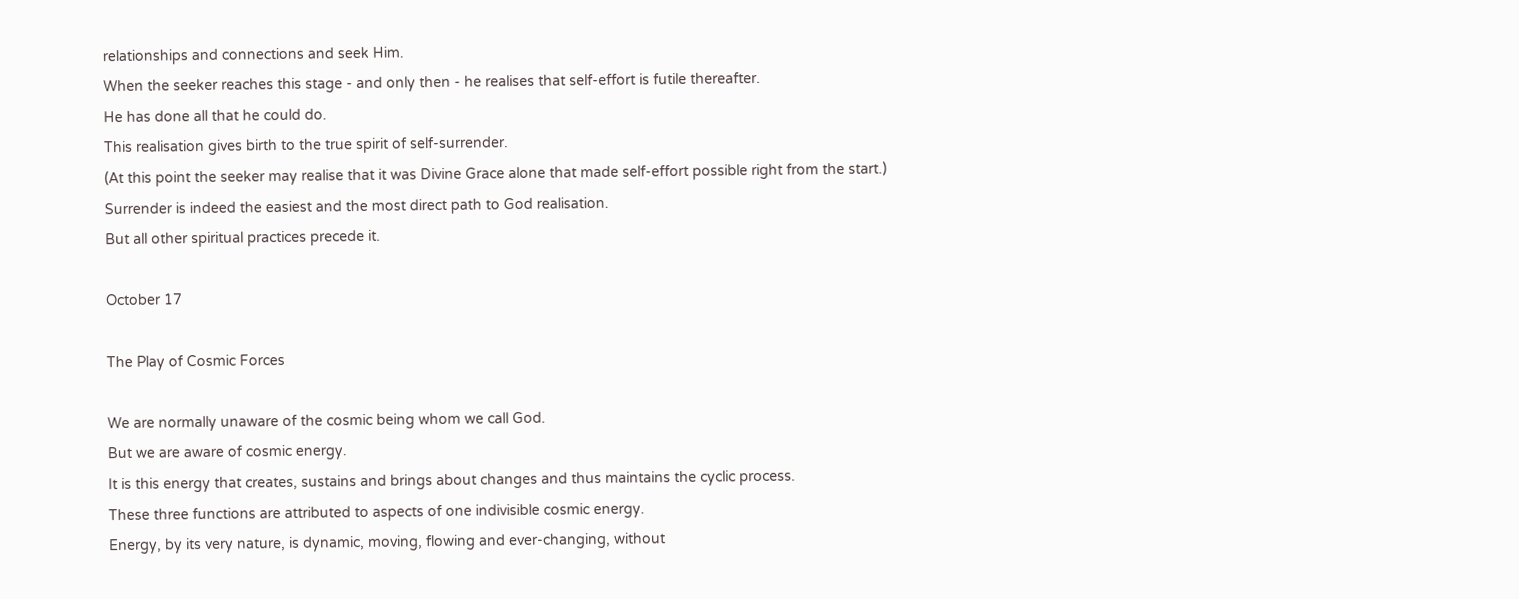relationships and connections and seek Him.
When the seeker reaches this stage - and only then - he realises that self-effort is futile thereafter.
He has done all that he could do.
This realisation gives birth to the true spirit of self-surrender.
(At this point the seeker may realise that it was Divine Grace alone that made self-effort possible right from the start.)
Surrender is indeed the easiest and the most direct path to God realisation.
But all other spiritual practices precede it.

October 17

The Play of Cosmic Forces

We are normally unaware of the cosmic being whom we call God.
But we are aware of cosmic energy.
It is this energy that creates, sustains and brings about changes and thus maintains the cyclic process.
These three functions are attributed to aspects of one indivisible cosmic energy.
Energy, by its very nature, is dynamic, moving, flowing and ever-changing, without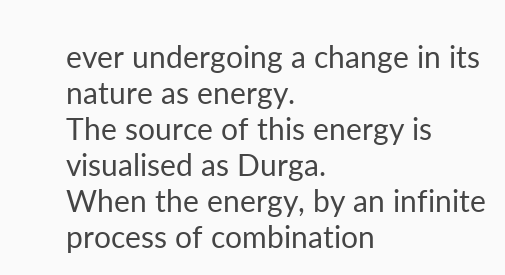ever undergoing a change in its nature as energy.
The source of this energy is visualised as Durga.
When the energy, by an infinite process of combination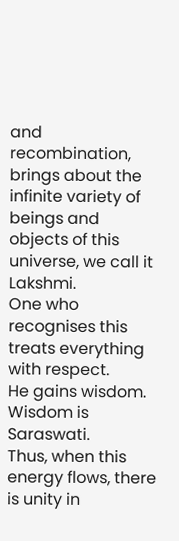and recombination, brings about the infinite variety of beings and objects of this universe, we call it Lakshmi.
One who recognises this treats everything with respect.
He gains wisdom.
Wisdom is Saraswati.
Thus, when this energy flows, there is unity in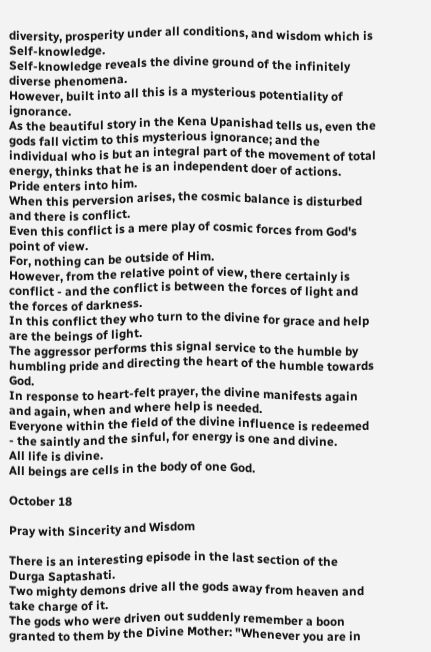diversity, prosperity under all conditions, and wisdom which is Self-knowledge.
Self-knowledge reveals the divine ground of the infinitely diverse phenomena.
However, built into all this is a mysterious potentiality of ignorance.
As the beautiful story in the Kena Upanishad tells us, even the gods fall victim to this mysterious ignorance; and the individual who is but an integral part of the movement of total energy, thinks that he is an independent doer of actions.
Pride enters into him.
When this perversion arises, the cosmic balance is disturbed and there is conflict.
Even this conflict is a mere play of cosmic forces from God's point of view.
For, nothing can be outside of Him.
However, from the relative point of view, there certainly is conflict - and the conflict is between the forces of light and the forces of darkness.
In this conflict they who turn to the divine for grace and help are the beings of light.
The aggressor performs this signal service to the humble by humbling pride and directing the heart of the humble towards God.
In response to heart-felt prayer, the divine manifests again and again, when and where help is needed.
Everyone within the field of the divine influence is redeemed - the saintly and the sinful, for energy is one and divine.
All life is divine.
All beings are cells in the body of one God.

October 18

Pray with Sincerity and Wisdom

There is an interesting episode in the last section of the Durga Saptashati.
Two mighty demons drive all the gods away from heaven and take charge of it.
The gods who were driven out suddenly remember a boon granted to them by the Divine Mother: "Whenever you are in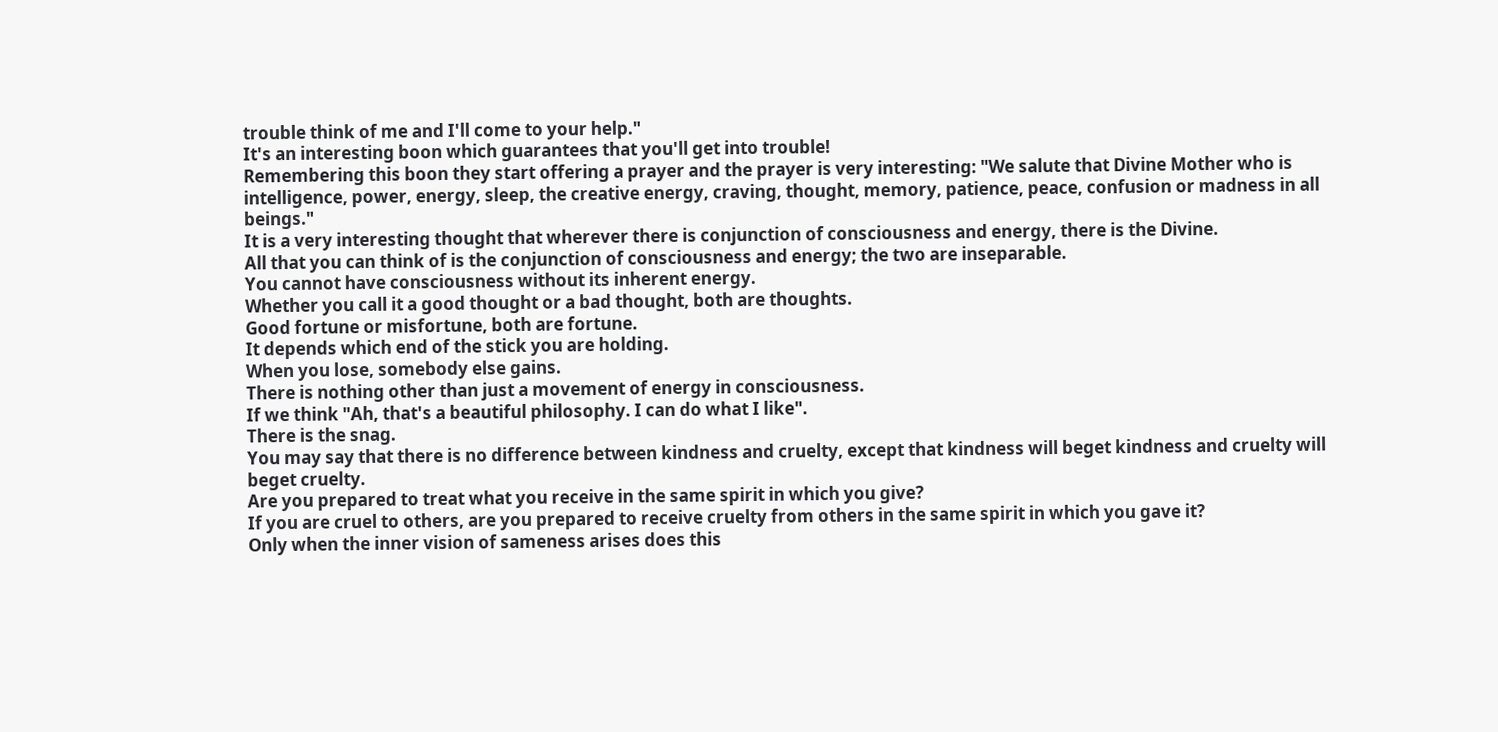trouble think of me and I'll come to your help."
It's an interesting boon which guarantees that you'll get into trouble!
Remembering this boon they start offering a prayer and the prayer is very interesting: "We salute that Divine Mother who is intelligence, power, energy, sleep, the creative energy, craving, thought, memory, patience, peace, confusion or madness in all beings."
It is a very interesting thought that wherever there is conjunction of consciousness and energy, there is the Divine.
All that you can think of is the conjunction of consciousness and energy; the two are inseparable.
You cannot have consciousness without its inherent energy.
Whether you call it a good thought or a bad thought, both are thoughts.
Good fortune or misfortune, both are fortune.
It depends which end of the stick you are holding.
When you lose, somebody else gains.
There is nothing other than just a movement of energy in consciousness.
If we think "Ah, that's a beautiful philosophy. I can do what I like".
There is the snag.
You may say that there is no difference between kindness and cruelty, except that kindness will beget kindness and cruelty will beget cruelty.
Are you prepared to treat what you receive in the same spirit in which you give?
If you are cruel to others, are you prepared to receive cruelty from others in the same spirit in which you gave it?
Only when the inner vision of sameness arises does this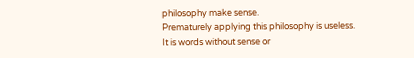philosophy make sense.
Prematurely applying this philosophy is useless.
It is words without sense or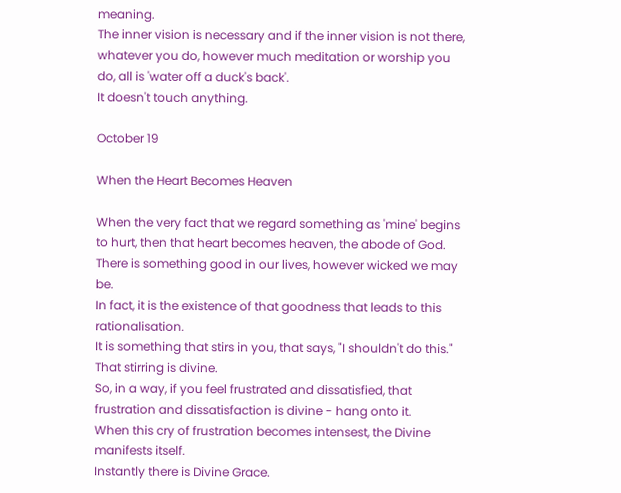meaning.
The inner vision is necessary and if the inner vision is not there, whatever you do, however much meditation or worship you do, all is 'water off a duck's back'.
It doesn't touch anything.

October 19

When the Heart Becomes Heaven

When the very fact that we regard something as 'mine' begins to hurt, then that heart becomes heaven, the abode of God.
There is something good in our lives, however wicked we may be.
In fact, it is the existence of that goodness that leads to this rationalisation.
It is something that stirs in you, that says, "I shouldn't do this."
That stirring is divine.
So, in a way, if you feel frustrated and dissatisfied, that frustration and dissatisfaction is divine - hang onto it.
When this cry of frustration becomes intensest, the Divine manifests itself.
Instantly there is Divine Grace.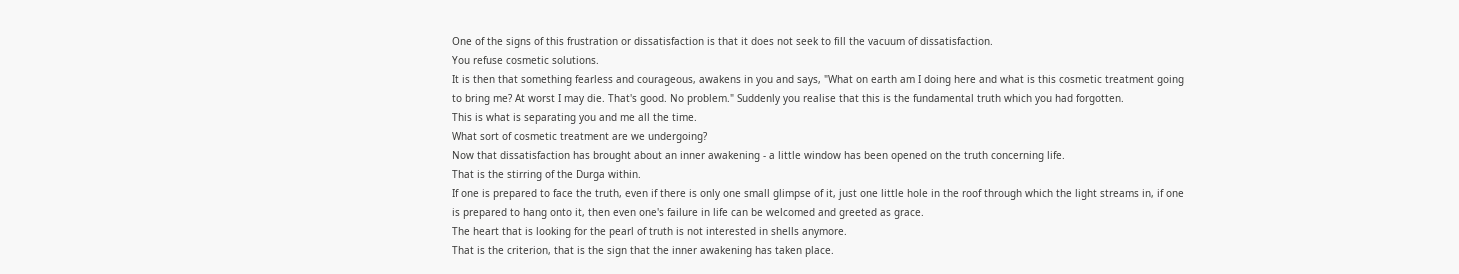One of the signs of this frustration or dissatisfaction is that it does not seek to fill the vacuum of dissatisfaction.
You refuse cosmetic solutions.
It is then that something fearless and courageous, awakens in you and says, "What on earth am I doing here and what is this cosmetic treatment going to bring me? At worst I may die. That's good. No problem." Suddenly you realise that this is the fundamental truth which you had forgotten.
This is what is separating you and me all the time.
What sort of cosmetic treatment are we undergoing?
Now that dissatisfaction has brought about an inner awakening - a little window has been opened on the truth concerning life.
That is the stirring of the Durga within.
If one is prepared to face the truth, even if there is only one small glimpse of it, just one little hole in the roof through which the light streams in, if one is prepared to hang onto it, then even one's failure in life can be welcomed and greeted as grace.
The heart that is looking for the pearl of truth is not interested in shells anymore.
That is the criterion, that is the sign that the inner awakening has taken place.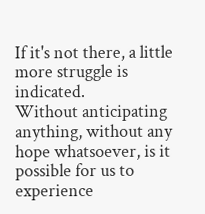If it's not there, a little more struggle is indicated.
Without anticipating anything, without any hope whatsoever, is it possible for us to experience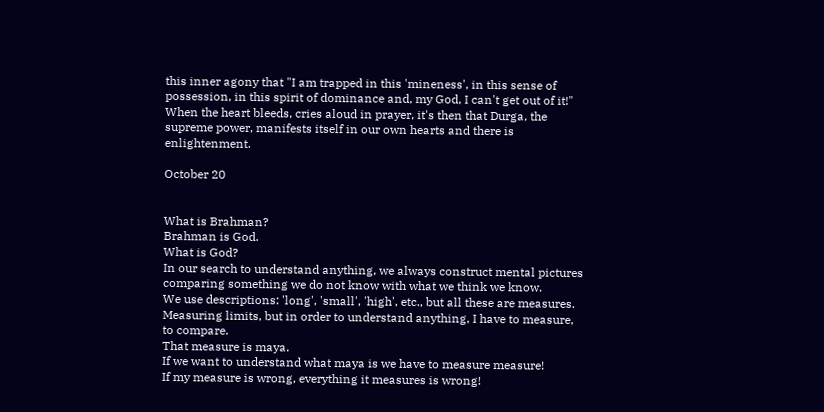this inner agony that "I am trapped in this 'mineness', in this sense of possession, in this spirit of dominance and, my God, I can't get out of it!"
When the heart bleeds, cries aloud in prayer, it's then that Durga, the supreme power, manifests itself in our own hearts and there is enlightenment.

October 20


What is Brahman?
Brahman is God.
What is God?
In our search to understand anything, we always construct mental pictures comparing something we do not know with what we think we know.
We use descriptions: 'long', 'small', 'high', etc., but all these are measures.
Measuring limits, but in order to understand anything, I have to measure, to compare.
That measure is maya.
If we want to understand what maya is we have to measure measure!
If my measure is wrong, everything it measures is wrong!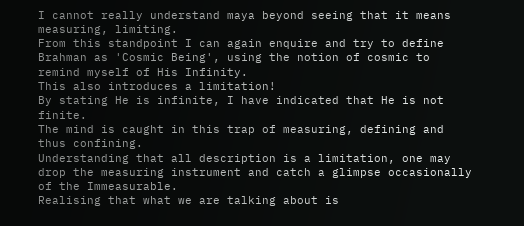I cannot really understand maya beyond seeing that it means measuring, limiting.
From this standpoint I can again enquire and try to define Brahman as 'Cosmic Being', using the notion of cosmic to remind myself of His Infinity.
This also introduces a limitation!
By stating He is infinite, I have indicated that He is not finite.
The mind is caught in this trap of measuring, defining and thus confining.
Understanding that all description is a limitation, one may drop the measuring instrument and catch a glimpse occasionally of the Immeasurable.
Realising that what we are talking about is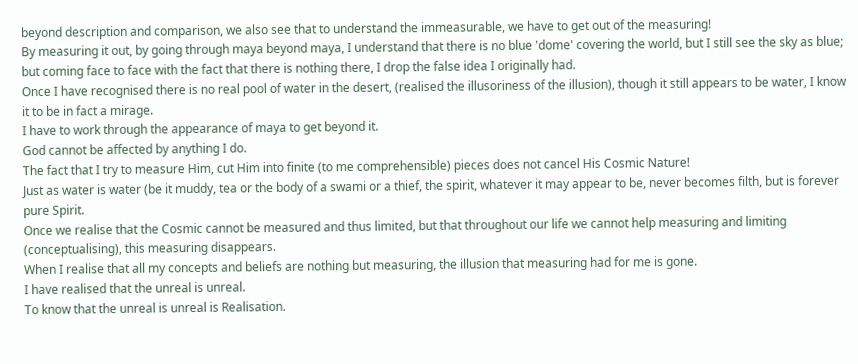beyond description and comparison, we also see that to understand the immeasurable, we have to get out of the measuring!
By measuring it out, by going through maya beyond maya, I understand that there is no blue 'dome' covering the world, but I still see the sky as blue; but coming face to face with the fact that there is nothing there, I drop the false idea I originally had.
Once I have recognised there is no real pool of water in the desert, (realised the illusoriness of the illusion), though it still appears to be water, I know it to be in fact a mirage.
I have to work through the appearance of maya to get beyond it.
God cannot be affected by anything I do.
The fact that I try to measure Him, cut Him into finite (to me comprehensible) pieces does not cancel His Cosmic Nature!
Just as water is water (be it muddy, tea or the body of a swami or a thief, the spirit, whatever it may appear to be, never becomes filth, but is forever pure Spirit.
Once we realise that the Cosmic cannot be measured and thus limited, but that throughout our life we cannot help measuring and limiting (conceptualising), this measuring disappears.
When I realise that all my concepts and beliefs are nothing but measuring, the illusion that measuring had for me is gone.
I have realised that the unreal is unreal.
To know that the unreal is unreal is Realisation.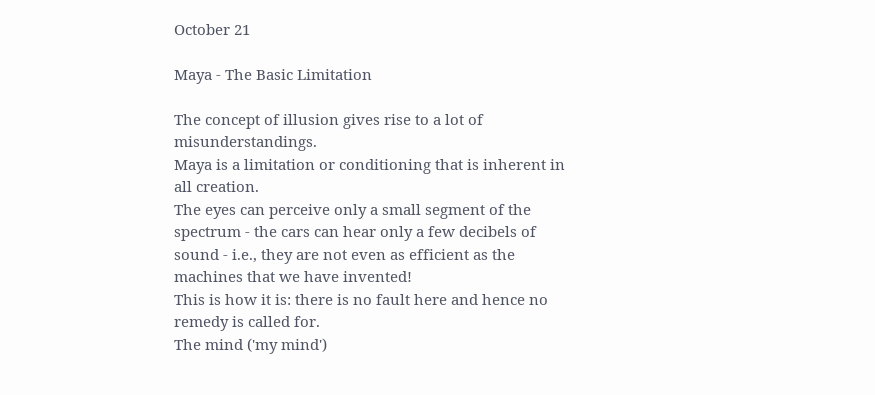October 21

Maya - The Basic Limitation

The concept of illusion gives rise to a lot of misunderstandings.
Maya is a limitation or conditioning that is inherent in all creation.
The eyes can perceive only a small segment of the spectrum - the cars can hear only a few decibels of sound - i.e., they are not even as efficient as the machines that we have invented!
This is how it is: there is no fault here and hence no remedy is called for.
The mind ('my mind')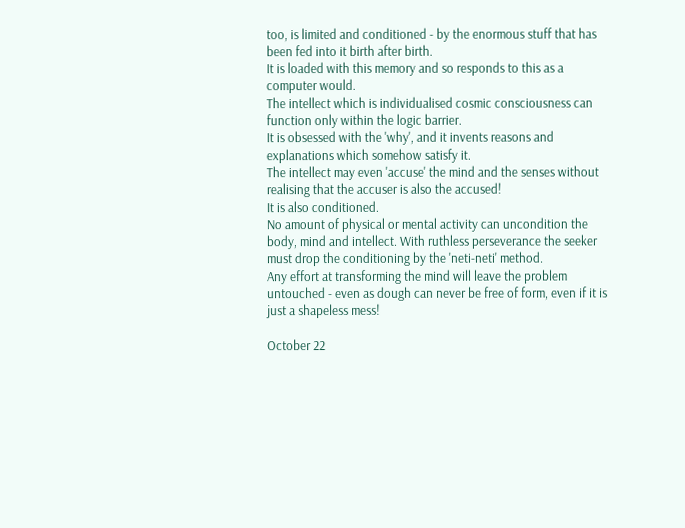too, is limited and conditioned - by the enormous stuff that has been fed into it birth after birth.
It is loaded with this memory and so responds to this as a computer would.
The intellect which is individualised cosmic consciousness can function only within the logic barrier.
It is obsessed with the 'why', and it invents reasons and explanations which somehow satisfy it.
The intellect may even 'accuse' the mind and the senses without realising that the accuser is also the accused!
It is also conditioned.
No amount of physical or mental activity can uncondition the body, mind and intellect. With ruthless perseverance the seeker must drop the conditioning by the 'neti-neti' method.
Any effort at transforming the mind will leave the problem untouched - even as dough can never be free of form, even if it is just a shapeless mess!

October 22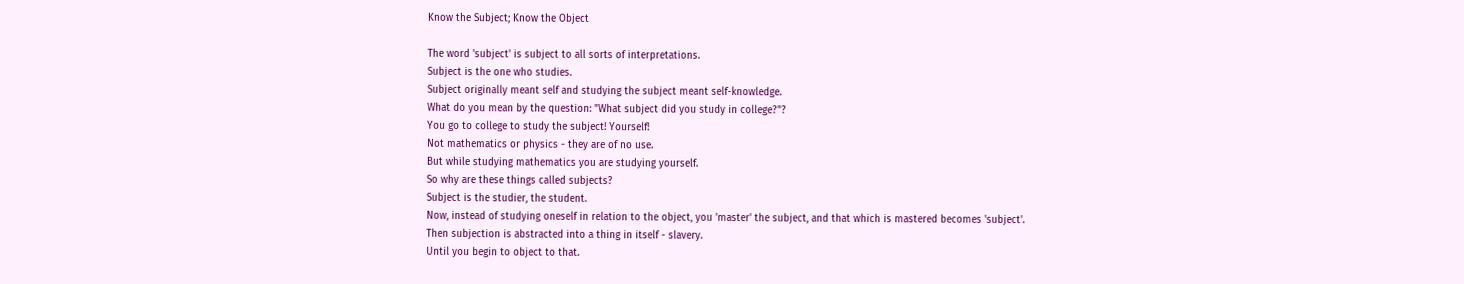Know the Subject; Know the Object

The word 'subject' is subject to all sorts of interpretations.
Subject is the one who studies.
Subject originally meant self and studying the subject meant self-knowledge.
What do you mean by the question: "What subject did you study in college?"?
You go to college to study the subject! Yourself!
Not mathematics or physics - they are of no use.
But while studying mathematics you are studying yourself.
So why are these things called subjects?
Subject is the studier, the student.
Now, instead of studying oneself in relation to the object, you 'master' the subject, and that which is mastered becomes 'subject'.
Then subjection is abstracted into a thing in itself - slavery.
Until you begin to object to that.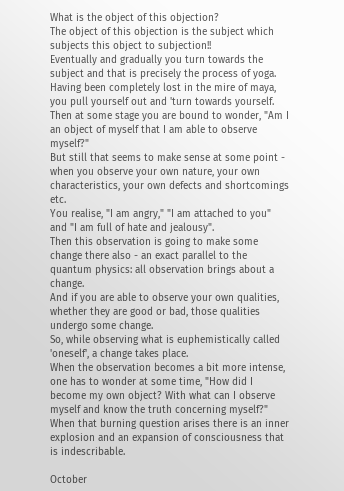What is the object of this objection?
The object of this objection is the subject which subjects this object to subjection!!
Eventually and gradually you turn towards the subject and that is precisely the process of yoga.
Having been completely lost in the mire of maya, you pull yourself out and 'turn towards yourself.
Then at some stage you are bound to wonder, "Am I an object of myself that I am able to observe myself?"
But still that seems to make sense at some point - when you observe your own nature, your own characteristics, your own defects and shortcomings etc.
You realise, "I am angry," "I am attached to you" and "I am full of hate and jealousy".
Then this observation is going to make some change there also - an exact parallel to the quantum physics: all observation brings about a change.
And if you are able to observe your own qualities, whether they are good or bad, those qualities undergo some change.
So, while observing what is euphemistically called 'oneself', a change takes place.
When the observation becomes a bit more intense, one has to wonder at some time, "How did I become my own object? With what can I observe myself and know the truth concerning myself?"
When that burning question arises there is an inner explosion and an expansion of consciousness that is indescribable.

October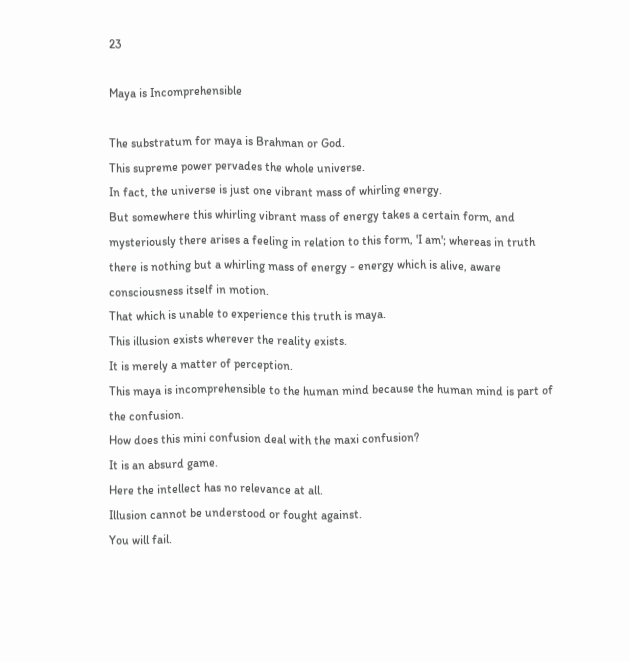23

Maya is Incomprehensible

The substratum for maya is Brahman or God.
This supreme power pervades the whole universe.
In fact, the universe is just one vibrant mass of whirling energy.
But somewhere this whirling vibrant mass of energy takes a certain form, and mysteriously there arises a feeling in relation to this form, 'I am'; whereas in truth there is nothing but a whirling mass of energy - energy which is alive, aware consciousness itself in motion.
That which is unable to experience this truth is maya.
This illusion exists wherever the reality exists.
It is merely a matter of perception.
This maya is incomprehensible to the human mind because the human mind is part of the confusion.
How does this mini confusion deal with the maxi confusion?
It is an absurd game.
Here the intellect has no relevance at all.
Illusion cannot be understood or fought against.
You will fail.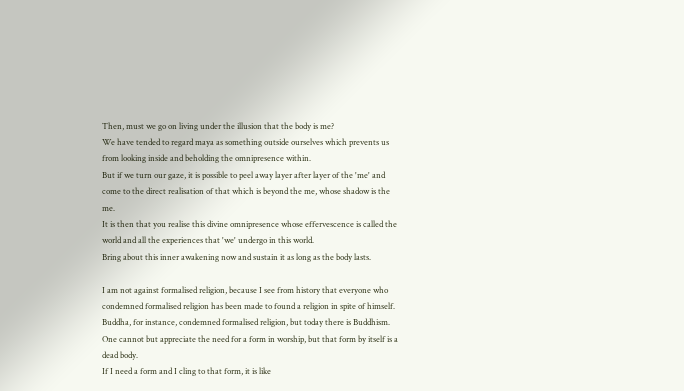Then, must we go on living under the illusion that the body is me?
We have tended to regard maya as something outside ourselves which prevents us from looking inside and beholding the omnipresence within.
But if we turn our gaze, it is possible to peel away layer after layer of the 'me' and come to the direct realisation of that which is beyond the me, whose shadow is the me.
It is then that you realise this divine omnipresence whose effervescence is called the world and all the experiences that 'we' undergo in this world.
Bring about this inner awakening now and sustain it as long as the body lasts.

I am not against formalised religion, because I see from history that everyone who condemned formalised religion has been made to found a religion in spite of himself.
Buddha, for instance, condemned formalised religion, but today there is Buddhism.
One cannot but appreciate the need for a form in worship, but that form by itself is a dead body.
If I need a form and I cling to that form, it is like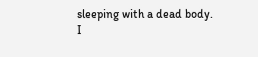sleeping with a dead body.
I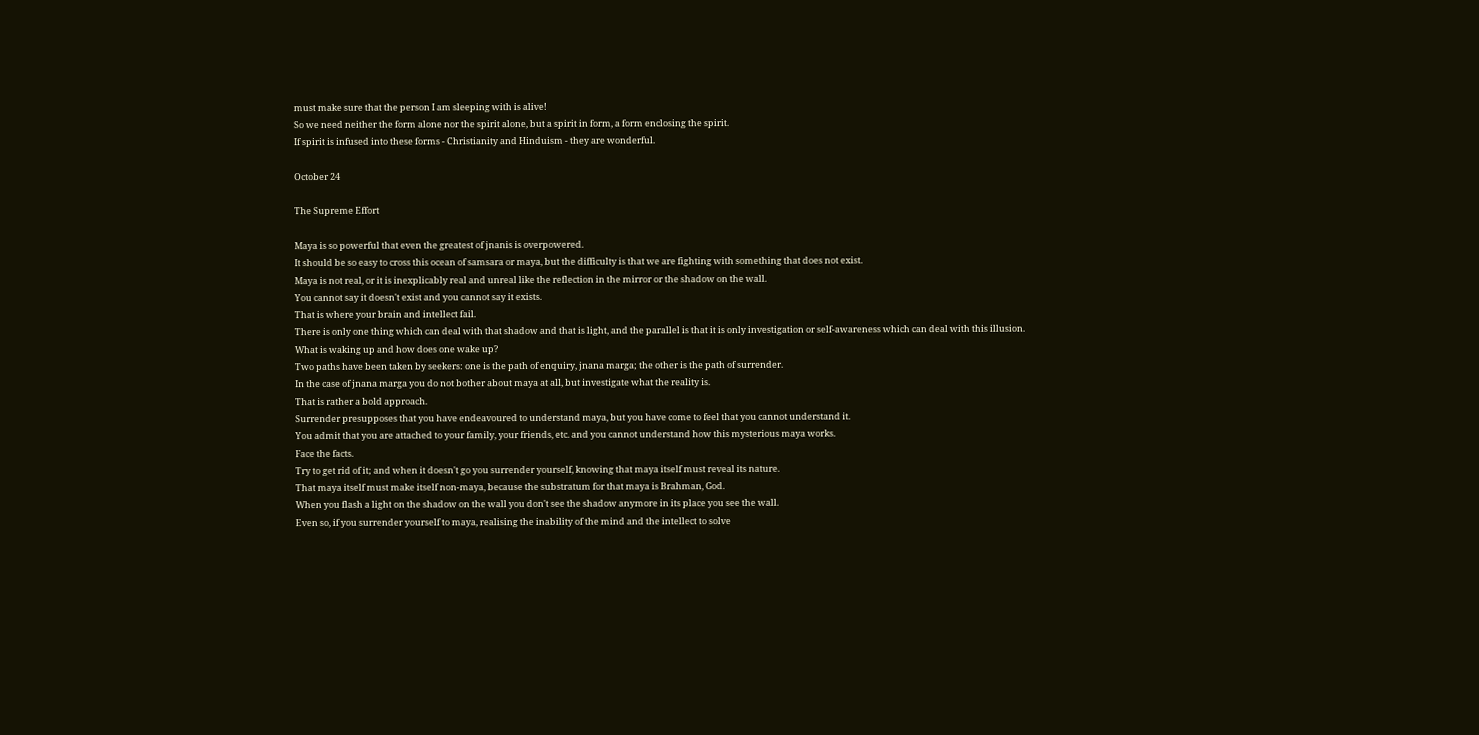must make sure that the person I am sleeping with is alive!
So we need neither the form alone nor the spirit alone, but a spirit in form, a form enclosing the spirit.
If spirit is infused into these forms - Christianity and Hinduism - they are wonderful.

October 24

The Supreme Effort

Maya is so powerful that even the greatest of jnanis is overpowered.
It should be so easy to cross this ocean of samsara or maya, but the difficulty is that we are fighting with something that does not exist.
Maya is not real, or it is inexplicably real and unreal like the reflection in the mirror or the shadow on the wall.
You cannot say it doesn't exist and you cannot say it exists.
That is where your brain and intellect fail.
There is only one thing which can deal with that shadow and that is light, and the parallel is that it is only investigation or self-awareness which can deal with this illusion.
What is waking up and how does one wake up?
Two paths have been taken by seekers: one is the path of enquiry, jnana marga; the other is the path of surrender.
In the case of jnana marga you do not bother about maya at all, but investigate what the reality is.
That is rather a bold approach.
Surrender presupposes that you have endeavoured to understand maya, but you have come to feel that you cannot understand it.
You admit that you are attached to your family, your friends, etc. and you cannot understand how this mysterious maya works.
Face the facts.
Try to get rid of it; and when it doesn't go you surrender yourself, knowing that maya itself must reveal its nature.
That maya itself must make itself non-maya, because the substratum for that maya is Brahman, God.
When you flash a light on the shadow on the wall you don't see the shadow anymore in its place you see the wall.
Even so, if you surrender yourself to maya, realising the inability of the mind and the intellect to solve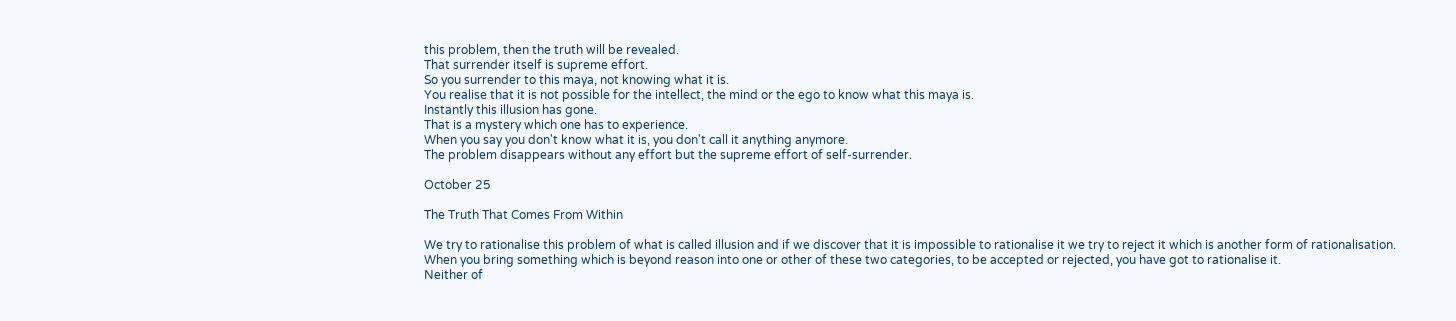this problem, then the truth will be revealed.
That surrender itself is supreme effort.
So you surrender to this maya, not knowing what it is.
You realise that it is not possible for the intellect, the mind or the ego to know what this maya is.
Instantly this illusion has gone.
That is a mystery which one has to experience.
When you say you don't know what it is, you don't call it anything anymore.
The problem disappears without any effort but the supreme effort of self-surrender.

October 25

The Truth That Comes From Within

We try to rationalise this problem of what is called illusion and if we discover that it is impossible to rationalise it we try to reject it which is another form of rationalisation.
When you bring something which is beyond reason into one or other of these two categories, to be accepted or rejected, you have got to rationalise it.
Neither of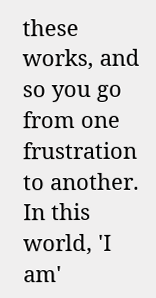these works, and so you go from one frustration to another.
In this world, 'I am'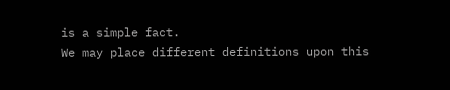is a simple fact.
We may place different definitions upon this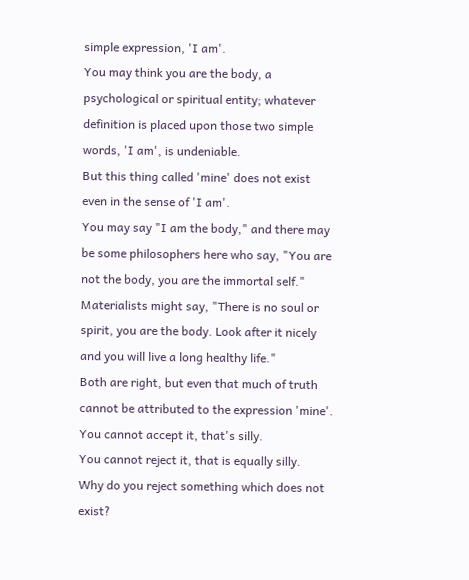simple expression, 'I am'.
You may think you are the body, a psychological or spiritual entity; whatever definition is placed upon those two simple words, 'I am', is undeniable.
But this thing called 'mine' does not exist even in the sense of 'I am'.
You may say "I am the body," and there may be some philosophers here who say, "You are not the body, you are the immortal self."
Materialists might say, "There is no soul or spirit, you are the body. Look after it nicely and you will live a long healthy life."
Both are right, but even that much of truth cannot be attributed to the expression 'mine'.
You cannot accept it, that's silly.
You cannot reject it, that is equally silly.
Why do you reject something which does not exist?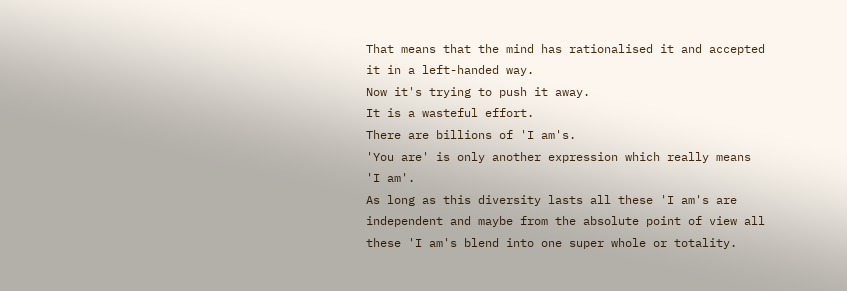That means that the mind has rationalised it and accepted it in a left-handed way.
Now it's trying to push it away.
It is a wasteful effort.
There are billions of 'I am's.
'You are' is only another expression which really means 'I am'.
As long as this diversity lasts all these 'I am's are independent and maybe from the absolute point of view all these 'I am's blend into one super whole or totality.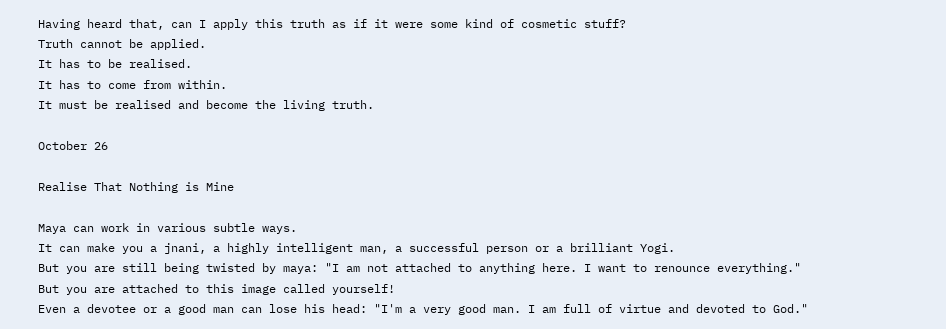Having heard that, can I apply this truth as if it were some kind of cosmetic stuff?
Truth cannot be applied.
It has to be realised.
It has to come from within.
It must be realised and become the living truth.

October 26

Realise That Nothing is Mine

Maya can work in various subtle ways.
It can make you a jnani, a highly intelligent man, a successful person or a brilliant Yogi.
But you are still being twisted by maya: "I am not attached to anything here. I want to renounce everything."
But you are attached to this image called yourself!
Even a devotee or a good man can lose his head: "I'm a very good man. I am full of virtue and devoted to God."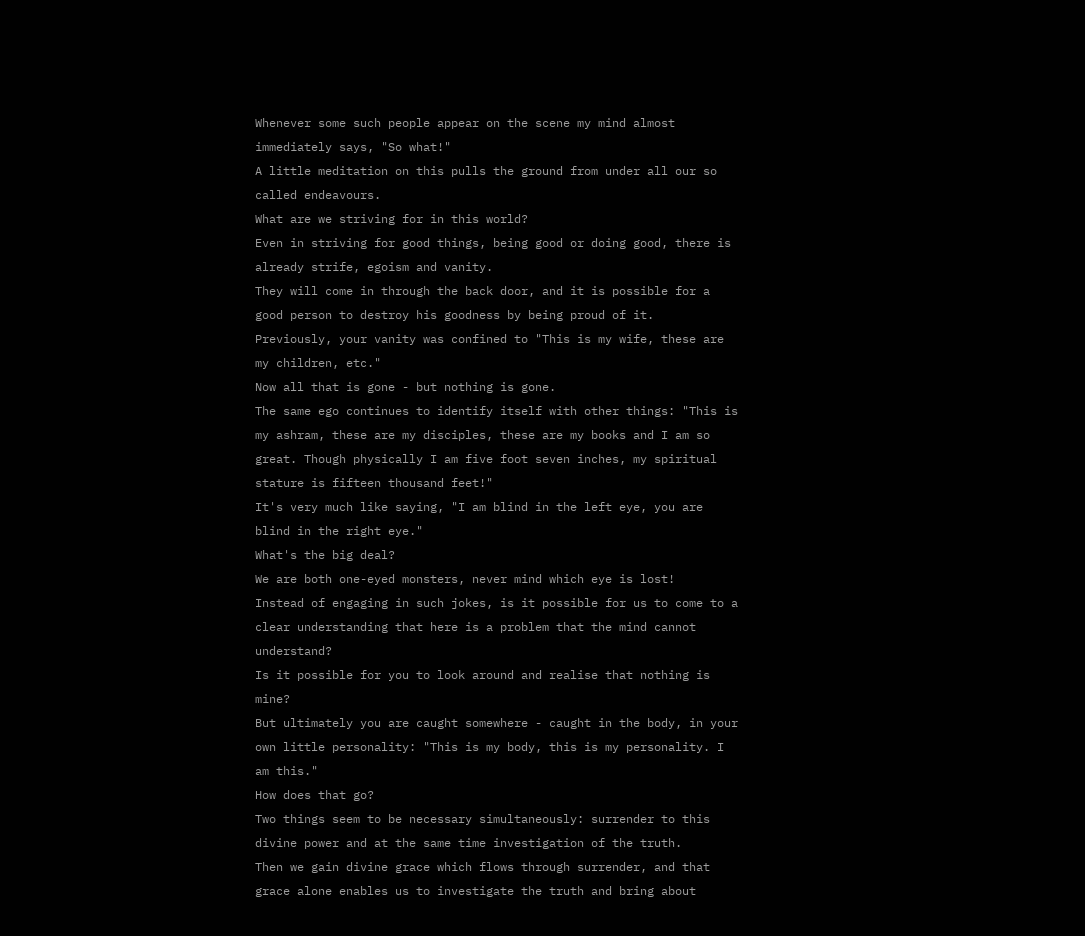Whenever some such people appear on the scene my mind almost immediately says, "So what!"
A little meditation on this pulls the ground from under all our so called endeavours.
What are we striving for in this world?
Even in striving for good things, being good or doing good, there is already strife, egoism and vanity.
They will come in through the back door, and it is possible for a good person to destroy his goodness by being proud of it.
Previously, your vanity was confined to "This is my wife, these are my children, etc."
Now all that is gone - but nothing is gone.
The same ego continues to identify itself with other things: "This is my ashram, these are my disciples, these are my books and I am so great. Though physically I am five foot seven inches, my spiritual stature is fifteen thousand feet!"
It's very much like saying, "I am blind in the left eye, you are blind in the right eye."
What's the big deal?
We are both one-eyed monsters, never mind which eye is lost!
Instead of engaging in such jokes, is it possible for us to come to a clear understanding that here is a problem that the mind cannot understand?
Is it possible for you to look around and realise that nothing is mine?
But ultimately you are caught somewhere - caught in the body, in your own little personality: "This is my body, this is my personality. I am this."
How does that go?
Two things seem to be necessary simultaneously: surrender to this divine power and at the same time investigation of the truth.
Then we gain divine grace which flows through surrender, and that grace alone enables us to investigate the truth and bring about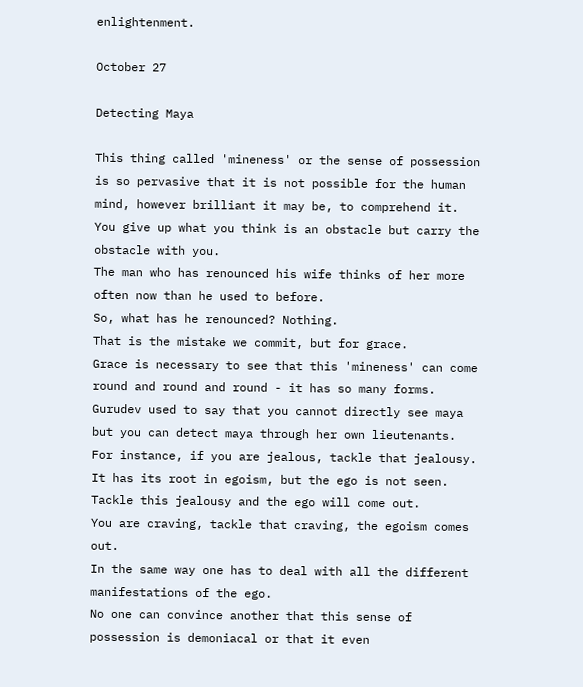enlightenment.

October 27

Detecting Maya

This thing called 'mineness' or the sense of possession is so pervasive that it is not possible for the human mind, however brilliant it may be, to comprehend it.
You give up what you think is an obstacle but carry the obstacle with you.
The man who has renounced his wife thinks of her more often now than he used to before.
So, what has he renounced? Nothing.
That is the mistake we commit, but for grace.
Grace is necessary to see that this 'mineness' can come round and round and round - it has so many forms.
Gurudev used to say that you cannot directly see maya but you can detect maya through her own lieutenants.
For instance, if you are jealous, tackle that jealousy.
It has its root in egoism, but the ego is not seen.
Tackle this jealousy and the ego will come out.
You are craving, tackle that craving, the egoism comes out.
In the same way one has to deal with all the different manifestations of the ego.
No one can convince another that this sense of possession is demoniacal or that it even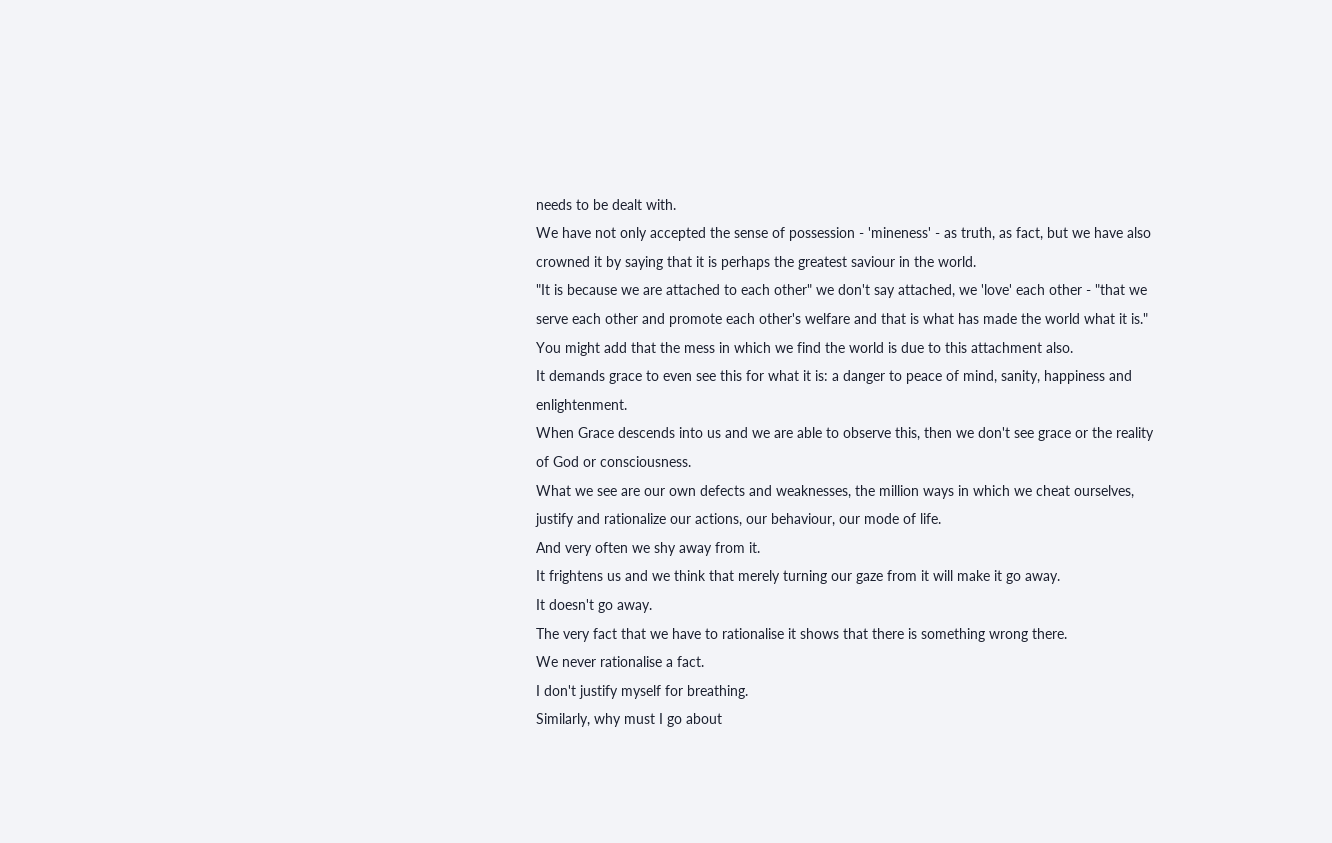needs to be dealt with.
We have not only accepted the sense of possession - 'mineness' - as truth, as fact, but we have also crowned it by saying that it is perhaps the greatest saviour in the world.
"It is because we are attached to each other" we don't say attached, we 'love' each other - "that we serve each other and promote each other's welfare and that is what has made the world what it is."
You might add that the mess in which we find the world is due to this attachment also.
It demands grace to even see this for what it is: a danger to peace of mind, sanity, happiness and enlightenment.
When Grace descends into us and we are able to observe this, then we don't see grace or the reality of God or consciousness.
What we see are our own defects and weaknesses, the million ways in which we cheat ourselves, justify and rationalize our actions, our behaviour, our mode of life.
And very often we shy away from it.
It frightens us and we think that merely turning our gaze from it will make it go away.
It doesn't go away.
The very fact that we have to rationalise it shows that there is something wrong there.
We never rationalise a fact.
I don't justify myself for breathing.
Similarly, why must I go about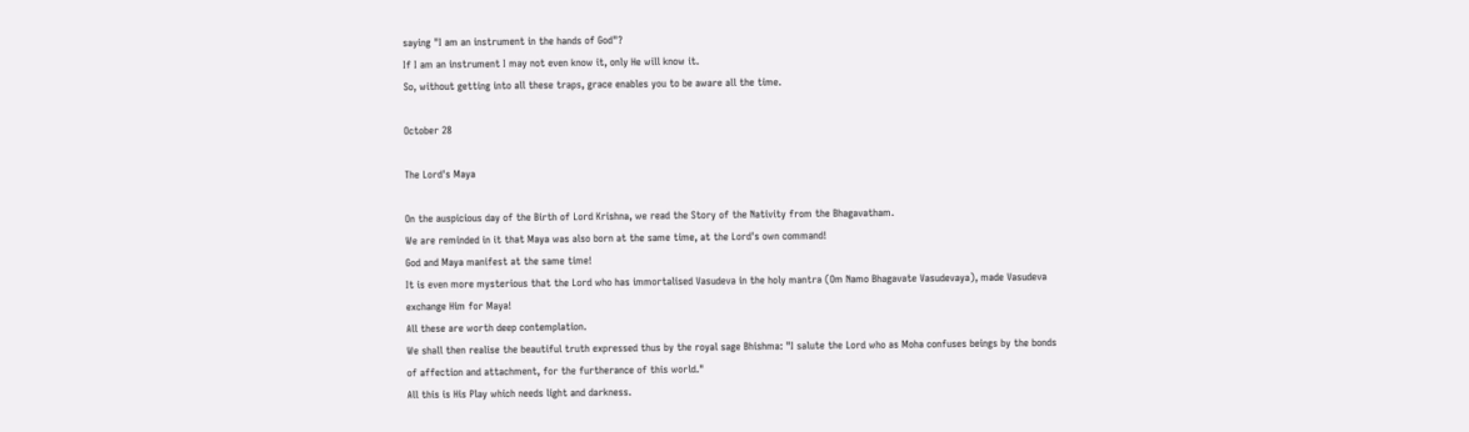saying "I am an instrument in the hands of God"?
If I am an instrument I may not even know it, only He will know it.
So, without getting into all these traps, grace enables you to be aware all the time.

October 28

The Lord's Maya

On the auspicious day of the Birth of Lord Krishna, we read the Story of the Nativity from the Bhagavatham.
We are reminded in it that Maya was also born at the same time, at the Lord's own command!
God and Maya manifest at the same time!
It is even more mysterious that the Lord who has immortalised Vasudeva in the holy mantra (Om Namo Bhagavate Vasudevaya), made Vasudeva exchange Him for Maya!
All these are worth deep contemplation.
We shall then realise the beautiful truth expressed thus by the royal sage Bhishma: "I salute the Lord who as Moha confuses beings by the bonds of affection and attachment, for the furtherance of this world."
All this is His Play which needs light and darkness.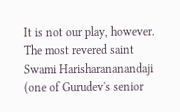It is not our play, however.
The most revered saint Swami Harisharananandaji (one of Gurudev's senior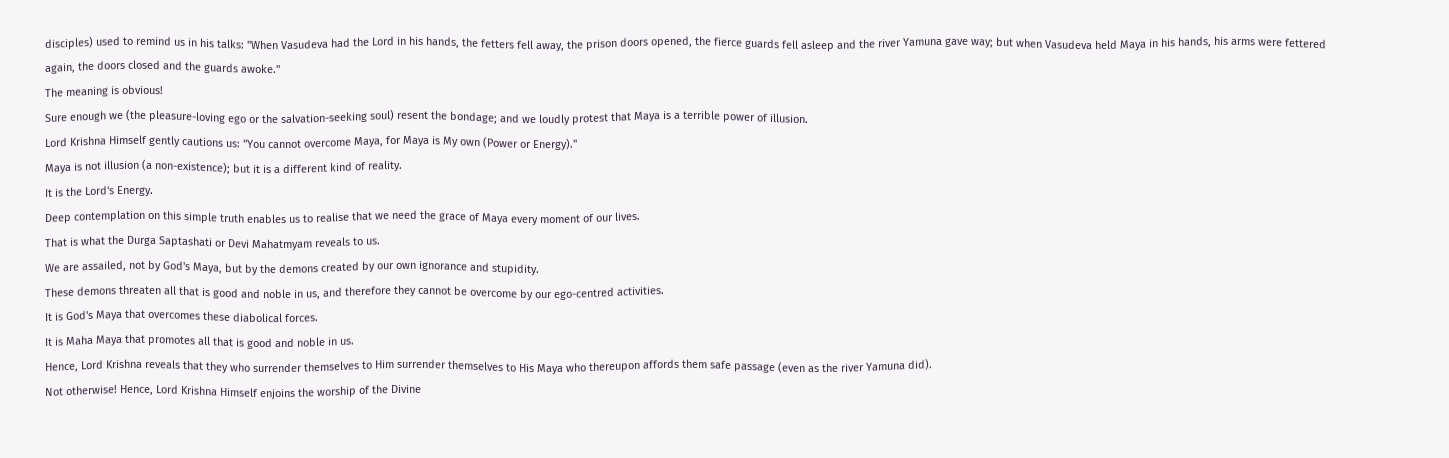disciples) used to remind us in his talks: "When Vasudeva had the Lord in his hands, the fetters fell away, the prison doors opened, the fierce guards fell asleep and the river Yamuna gave way; but when Vasudeva held Maya in his hands, his arms were fettered again, the doors closed and the guards awoke."
The meaning is obvious!
Sure enough we (the pleasure-loving ego or the salvation-seeking soul) resent the bondage; and we loudly protest that Maya is a terrible power of illusion.
Lord Krishna Himself gently cautions us: "You cannot overcome Maya, for Maya is My own (Power or Energy)."
Maya is not illusion (a non-existence); but it is a different kind of reality.
It is the Lord's Energy.
Deep contemplation on this simple truth enables us to realise that we need the grace of Maya every moment of our lives.
That is what the Durga Saptashati or Devi Mahatmyam reveals to us.
We are assailed, not by God's Maya, but by the demons created by our own ignorance and stupidity.
These demons threaten all that is good and noble in us, and therefore they cannot be overcome by our ego-centred activities.
It is God's Maya that overcomes these diabolical forces.
It is Maha Maya that promotes all that is good and noble in us.
Hence, Lord Krishna reveals that they who surrender themselves to Him surrender themselves to His Maya who thereupon affords them safe passage (even as the river Yamuna did).
Not otherwise! Hence, Lord Krishna Himself enjoins the worship of the Divine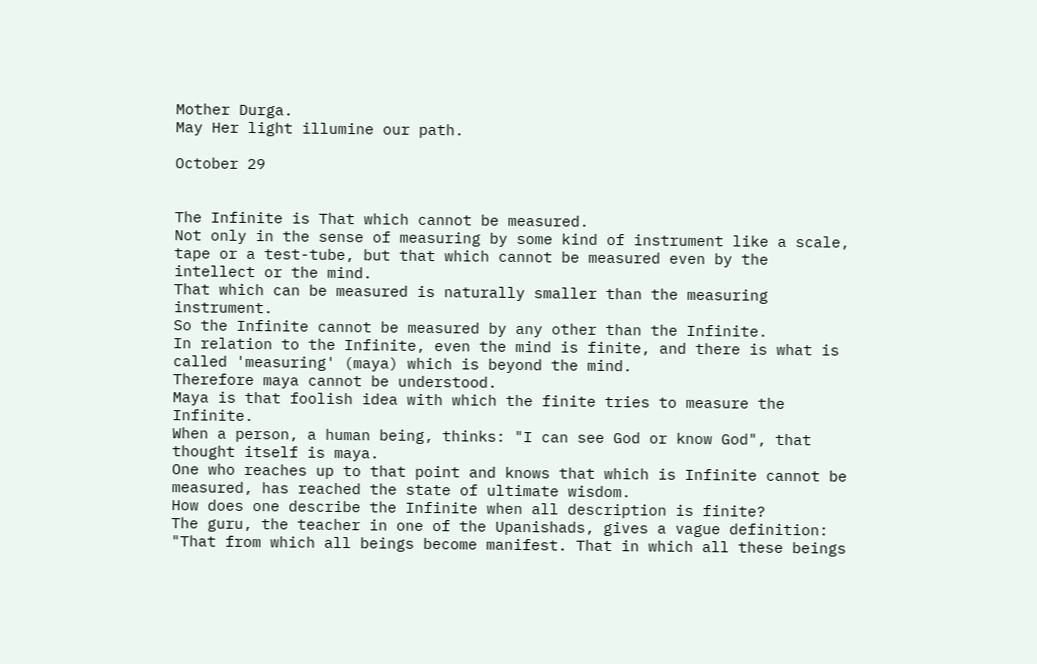Mother Durga.
May Her light illumine our path.

October 29


The Infinite is That which cannot be measured.
Not only in the sense of measuring by some kind of instrument like a scale, tape or a test-tube, but that which cannot be measured even by the intellect or the mind.
That which can be measured is naturally smaller than the measuring instrument.
So the Infinite cannot be measured by any other than the Infinite.
In relation to the Infinite, even the mind is finite, and there is what is called 'measuring' (maya) which is beyond the mind.
Therefore maya cannot be understood.
Maya is that foolish idea with which the finite tries to measure the Infinite.
When a person, a human being, thinks: "I can see God or know God", that thought itself is maya.
One who reaches up to that point and knows that which is Infinite cannot be measured, has reached the state of ultimate wisdom.
How does one describe the Infinite when all description is finite?
The guru, the teacher in one of the Upanishads, gives a vague definition: "That from which all beings become manifest. That in which all these beings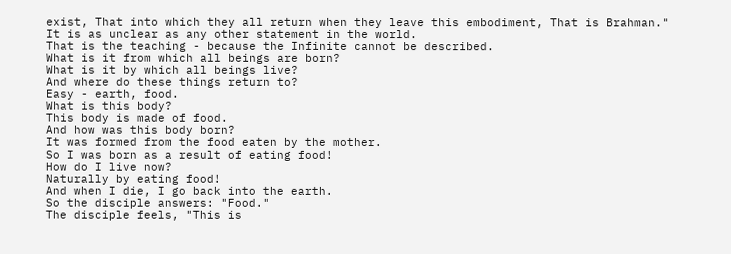exist, That into which they all return when they leave this embodiment, That is Brahman."
It is as unclear as any other statement in the world.
That is the teaching - because the Infinite cannot be described.
What is it from which all beings are born?
What is it by which all beings live?
And where do these things return to?
Easy - earth, food.
What is this body?
This body is made of food.
And how was this body born?
It was formed from the food eaten by the mother.
So I was born as a result of eating food!
How do I live now?
Naturally by eating food!
And when I die, I go back into the earth.
So the disciple answers: "Food."
The disciple feels, "This is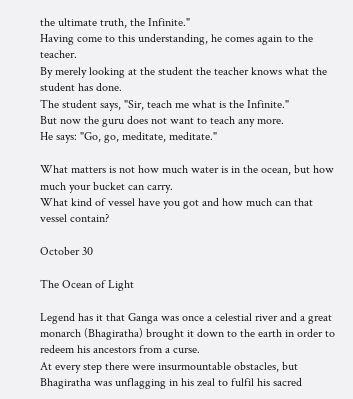the ultimate truth, the Infinite."
Having come to this understanding, he comes again to the teacher.
By merely looking at the student the teacher knows what the student has done.
The student says, "Sir, teach me what is the Infinite."
But now the guru does not want to teach any more.
He says: "Go, go, meditate, meditate."

What matters is not how much water is in the ocean, but how much your bucket can carry.
What kind of vessel have you got and how much can that vessel contain?

October 30

The Ocean of Light

Legend has it that Ganga was once a celestial river and a great monarch (Bhagiratha) brought it down to the earth in order to redeem his ancestors from a curse.
At every step there were insurmountable obstacles, but Bhagiratha was unflagging in his zeal to fulfil his sacred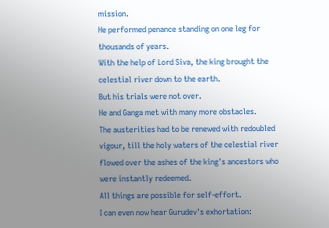mission.
He performed penance standing on one leg for thousands of years.
With the help of Lord Siva, the king brought the celestial river down to the earth.
But his trials were not over.
He and Ganga met with many more obstacles.
The austerities had to be renewed with redoubled vigour, till the holy waters of the celestial river flowed over the ashes of the king's ancestors who were instantly redeemed.
All things are possible for self-effort.
I can even now hear Gurudev's exhortation: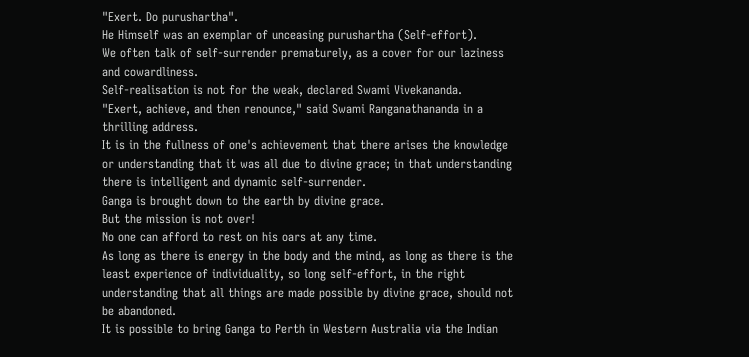"Exert. Do purushartha".
He Himself was an exemplar of unceasing purushartha (Self-effort).
We often talk of self-surrender prematurely, as a cover for our laziness and cowardliness.
Self-realisation is not for the weak, declared Swami Vivekananda.
"Exert, achieve, and then renounce," said Swami Ranganathananda in a thrilling address.
It is in the fullness of one's achievement that there arises the knowledge or understanding that it was all due to divine grace; in that understanding there is intelligent and dynamic self-surrender.
Ganga is brought down to the earth by divine grace.
But the mission is not over!
No one can afford to rest on his oars at any time.
As long as there is energy in the body and the mind, as long as there is the least experience of individuality, so long self-effort, in the right understanding that all things are made possible by divine grace, should not be abandoned.
It is possible to bring Ganga to Perth in Western Australia via the Indian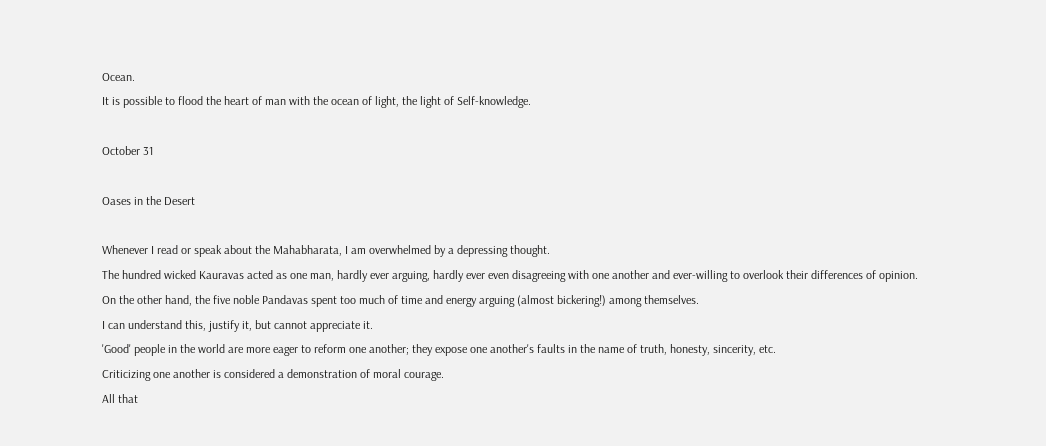Ocean.
It is possible to flood the heart of man with the ocean of light, the light of Self-knowledge.

October 31

Oases in the Desert

Whenever I read or speak about the Mahabharata, I am overwhelmed by a depressing thought.
The hundred wicked Kauravas acted as one man, hardly ever arguing, hardly ever even disagreeing with one another and ever-willing to overlook their differences of opinion.
On the other hand, the five noble Pandavas spent too much of time and energy arguing (almost bickering!) among themselves.
I can understand this, justify it, but cannot appreciate it.
'Good' people in the world are more eager to reform one another; they expose one another's faults in the name of truth, honesty, sincerity, etc.
Criticizing one another is considered a demonstration of moral courage.
All that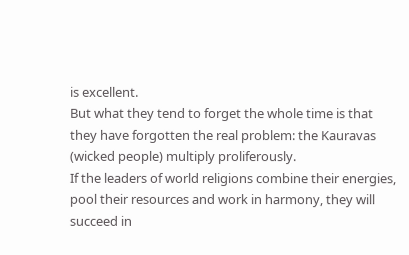is excellent.
But what they tend to forget the whole time is that they have forgotten the real problem: the Kauravas (wicked people) multiply proliferously.
If the leaders of world religions combine their energies, pool their resources and work in harmony, they will succeed in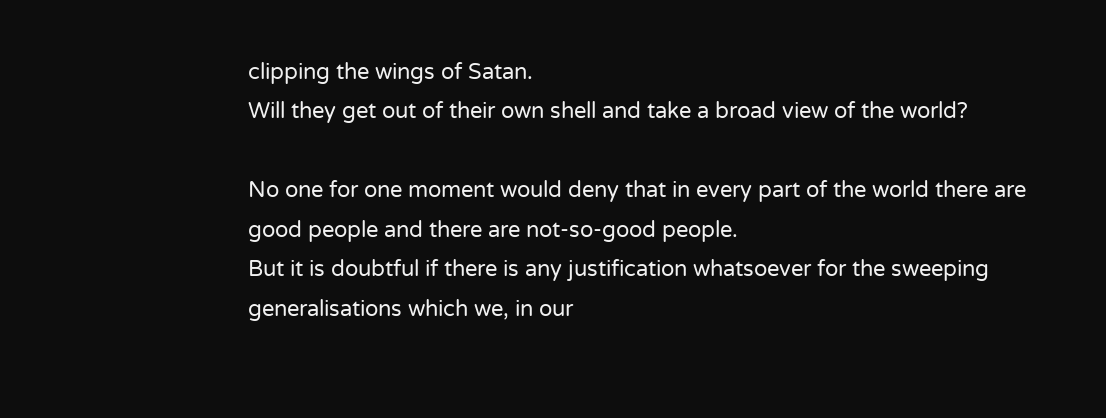clipping the wings of Satan.
Will they get out of their own shell and take a broad view of the world?

No one for one moment would deny that in every part of the world there are good people and there are not-so-good people.
But it is doubtful if there is any justification whatsoever for the sweeping generalisations which we, in our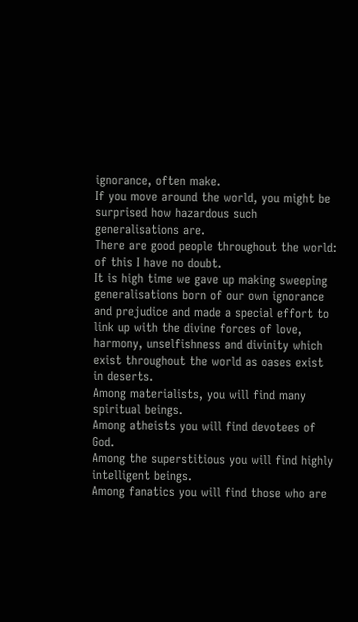ignorance, often make.
If you move around the world, you might be surprised how hazardous such generalisations are.
There are good people throughout the world: of this I have no doubt.
It is high time we gave up making sweeping generalisations born of our own ignorance and prejudice and made a special effort to link up with the divine forces of love, harmony, unselfishness and divinity which exist throughout the world as oases exist in deserts.
Among materialists, you will find many spiritual beings.
Among atheists you will find devotees of God.
Among the superstitious you will find highly intelligent beings.
Among fanatics you will find those who are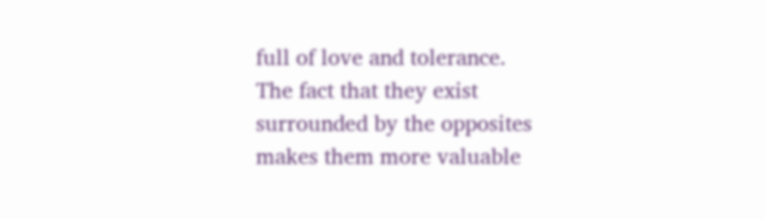full of love and tolerance.
The fact that they exist surrounded by the opposites makes them more valuable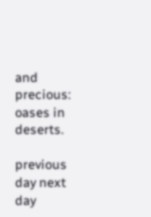and precious: oases in deserts.

previous day next day